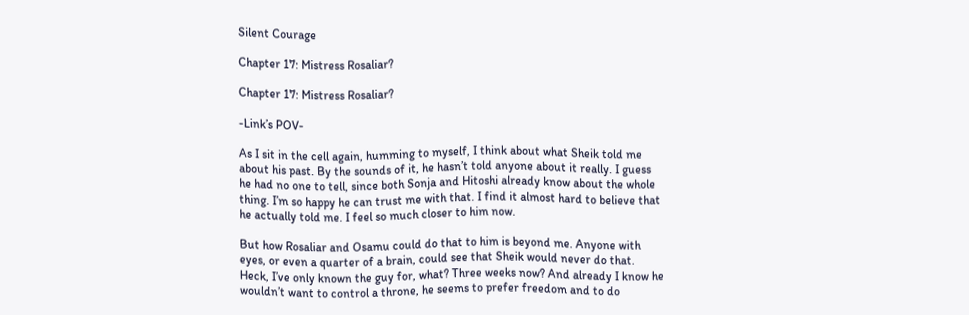Silent Courage

Chapter 17: Mistress Rosaliar?

Chapter 17: Mistress Rosaliar?

-Link’s POV-

As I sit in the cell again, humming to myself, I think about what Sheik told me about his past. By the sounds of it, he hasn’t told anyone about it really. I guess he had no one to tell, since both Sonja and Hitoshi already know about the whole thing. I’m so happy he can trust me with that. I find it almost hard to believe that he actually told me. I feel so much closer to him now.

But how Rosaliar and Osamu could do that to him is beyond me. Anyone with eyes, or even a quarter of a brain, could see that Sheik would never do that. Heck, I’ve only known the guy for, what? Three weeks now? And already I know he wouldn’t want to control a throne, he seems to prefer freedom and to do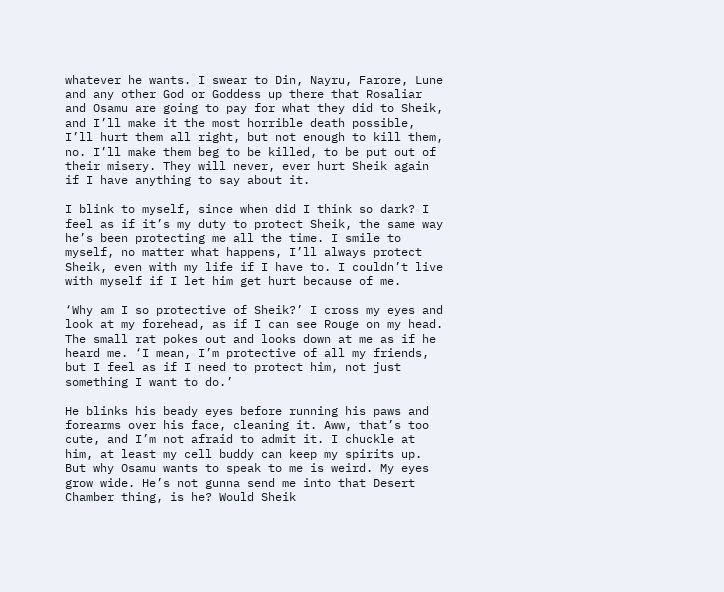whatever he wants. I swear to Din, Nayru, Farore, Lune and any other God or Goddess up there that Rosaliar and Osamu are going to pay for what they did to Sheik, and I’ll make it the most horrible death possible, I’ll hurt them all right, but not enough to kill them, no. I’ll make them beg to be killed, to be put out of their misery. They will never, ever hurt Sheik again if I have anything to say about it.

I blink to myself, since when did I think so dark? I feel as if it’s my duty to protect Sheik, the same way he’s been protecting me all the time. I smile to myself, no matter what happens, I’ll always protect Sheik, even with my life if I have to. I couldn’t live with myself if I let him get hurt because of me.

‘Why am I so protective of Sheik?’ I cross my eyes and look at my forehead, as if I can see Rouge on my head. The small rat pokes out and looks down at me as if he heard me. ‘I mean, I’m protective of all my friends, but I feel as if I need to protect him, not just something I want to do.’

He blinks his beady eyes before running his paws and forearms over his face, cleaning it. Aww, that’s too cute, and I’m not afraid to admit it. I chuckle at him, at least my cell buddy can keep my spirits up. But why Osamu wants to speak to me is weird. My eyes grow wide. He’s not gunna send me into that Desert Chamber thing, is he? Would Sheik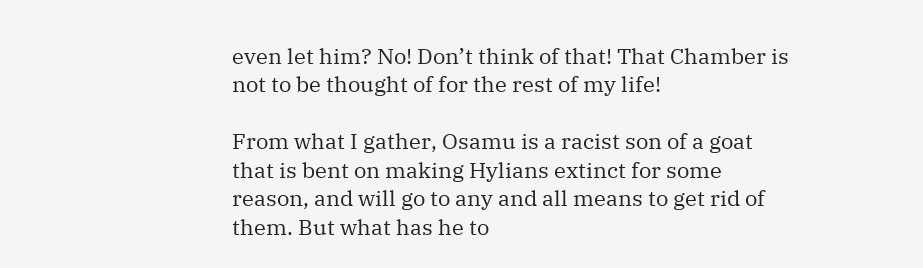even let him? No! Don’t think of that! That Chamber is not to be thought of for the rest of my life!

From what I gather, Osamu is a racist son of a goat that is bent on making Hylians extinct for some reason, and will go to any and all means to get rid of them. But what has he to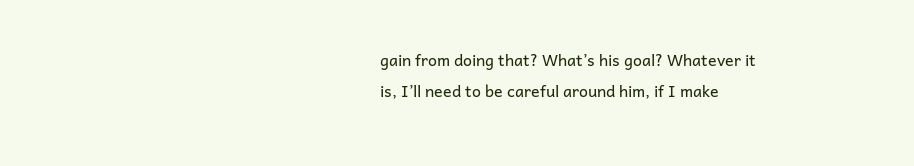gain from doing that? What’s his goal? Whatever it is, I’ll need to be careful around him, if I make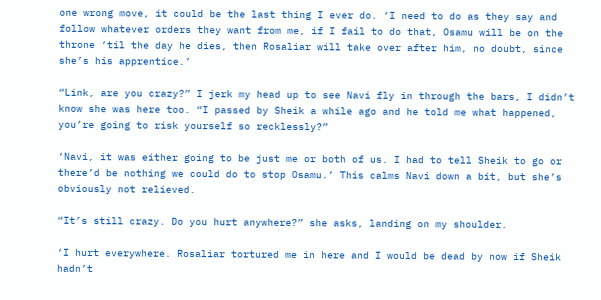one wrong move, it could be the last thing I ever do. ‘I need to do as they say and follow whatever orders they want from me, if I fail to do that, Osamu will be on the throne ‘til the day he dies, then Rosaliar will take over after him, no doubt, since she’s his apprentice.’

“Link, are you crazy?” I jerk my head up to see Navi fly in through the bars, I didn’t know she was here too. “I passed by Sheik a while ago and he told me what happened, you’re going to risk yourself so recklessly?”

‘Navi, it was either going to be just me or both of us. I had to tell Sheik to go or there’d be nothing we could do to stop Osamu.’ This calms Navi down a bit, but she’s obviously not relieved.

“It’s still crazy. Do you hurt anywhere?” she asks, landing on my shoulder.

‘I hurt everywhere. Rosaliar tortured me in here and I would be dead by now if Sheik hadn’t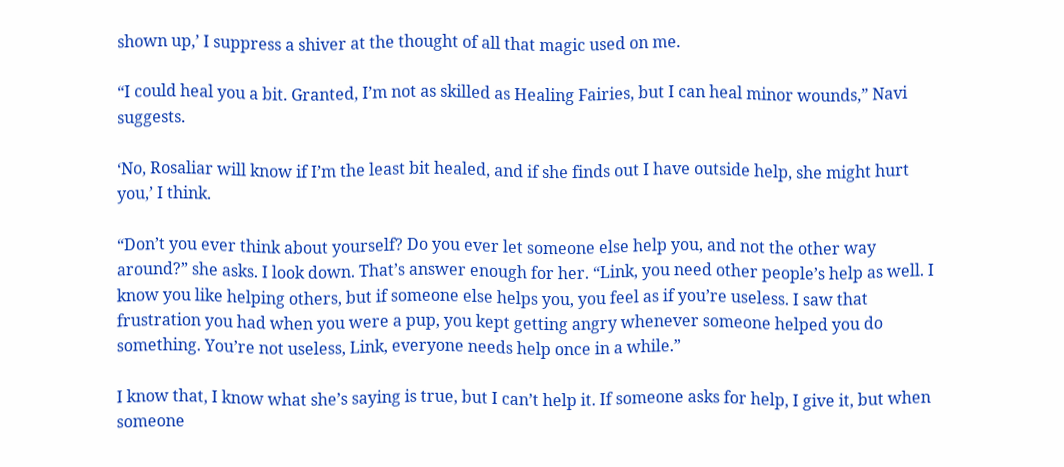shown up,’ I suppress a shiver at the thought of all that magic used on me.

“I could heal you a bit. Granted, I’m not as skilled as Healing Fairies, but I can heal minor wounds,” Navi suggests.

‘No, Rosaliar will know if I’m the least bit healed, and if she finds out I have outside help, she might hurt you,’ I think.

“Don’t you ever think about yourself? Do you ever let someone else help you, and not the other way around?” she asks. I look down. That’s answer enough for her. “Link, you need other people’s help as well. I know you like helping others, but if someone else helps you, you feel as if you’re useless. I saw that frustration you had when you were a pup, you kept getting angry whenever someone helped you do something. You’re not useless, Link, everyone needs help once in a while.”

I know that, I know what she’s saying is true, but I can’t help it. If someone asks for help, I give it, but when someone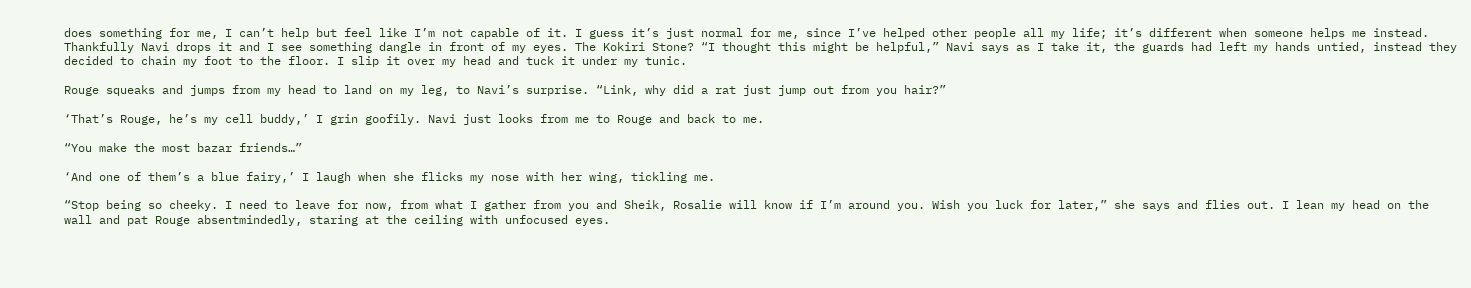does something for me, I can’t help but feel like I’m not capable of it. I guess it’s just normal for me, since I’ve helped other people all my life; it’s different when someone helps me instead. Thankfully Navi drops it and I see something dangle in front of my eyes. The Kokiri Stone? “I thought this might be helpful,” Navi says as I take it, the guards had left my hands untied, instead they decided to chain my foot to the floor. I slip it over my head and tuck it under my tunic.

Rouge squeaks and jumps from my head to land on my leg, to Navi’s surprise. “Link, why did a rat just jump out from you hair?”

‘That’s Rouge, he’s my cell buddy,’ I grin goofily. Navi just looks from me to Rouge and back to me.

“You make the most bazar friends…”

‘And one of them’s a blue fairy,’ I laugh when she flicks my nose with her wing, tickling me.

“Stop being so cheeky. I need to leave for now, from what I gather from you and Sheik, Rosalie will know if I’m around you. Wish you luck for later,” she says and flies out. I lean my head on the wall and pat Rouge absentmindedly, staring at the ceiling with unfocused eyes.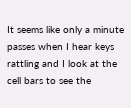It seems like only a minute passes when I hear keys rattling and I look at the cell bars to see the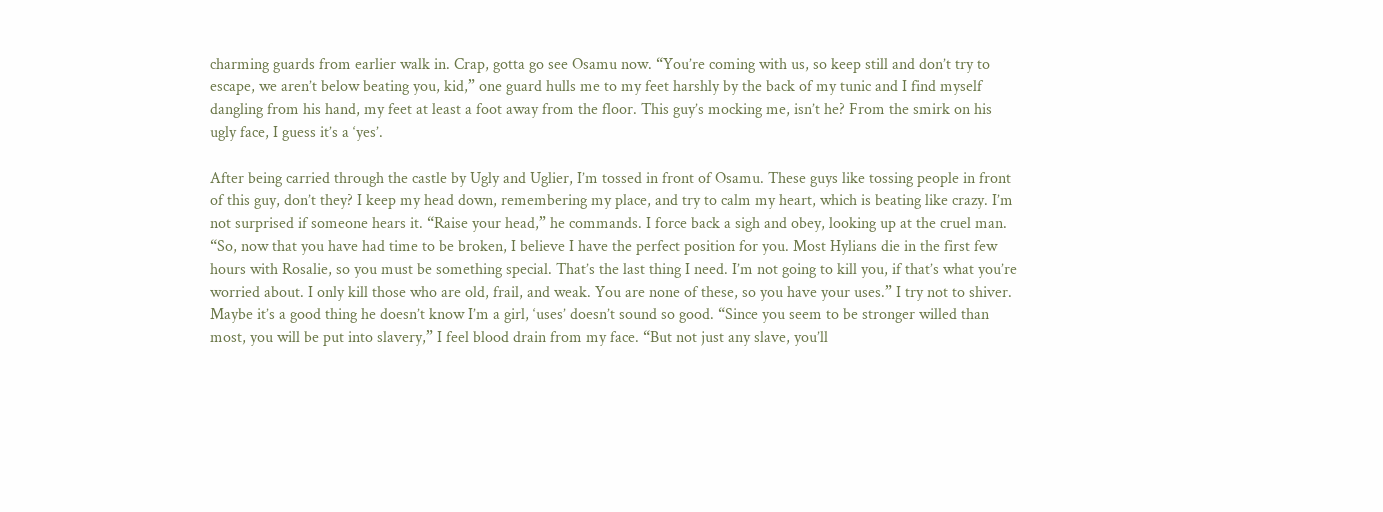charming guards from earlier walk in. Crap, gotta go see Osamu now. “You’re coming with us, so keep still and don’t try to escape, we aren’t below beating you, kid,” one guard hulls me to my feet harshly by the back of my tunic and I find myself dangling from his hand, my feet at least a foot away from the floor. This guy’s mocking me, isn’t he? From the smirk on his ugly face, I guess it’s a ‘yes’.

After being carried through the castle by Ugly and Uglier, I’m tossed in front of Osamu. These guys like tossing people in front of this guy, don’t they? I keep my head down, remembering my place, and try to calm my heart, which is beating like crazy. I’m not surprised if someone hears it. “Raise your head,” he commands. I force back a sigh and obey, looking up at the cruel man. “So, now that you have had time to be broken, I believe I have the perfect position for you. Most Hylians die in the first few hours with Rosalie, so you must be something special. That’s the last thing I need. I’m not going to kill you, if that’s what you’re worried about. I only kill those who are old, frail, and weak. You are none of these, so you have your uses.” I try not to shiver. Maybe it’s a good thing he doesn’t know I’m a girl, ‘uses’ doesn’t sound so good. “Since you seem to be stronger willed than most, you will be put into slavery,” I feel blood drain from my face. “But not just any slave, you’ll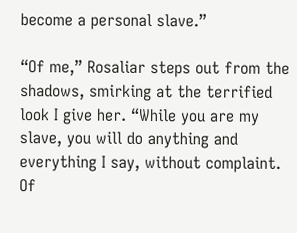become a personal slave.”

“Of me,” Rosaliar steps out from the shadows, smirking at the terrified look I give her. “While you are my slave, you will do anything and everything I say, without complaint. Of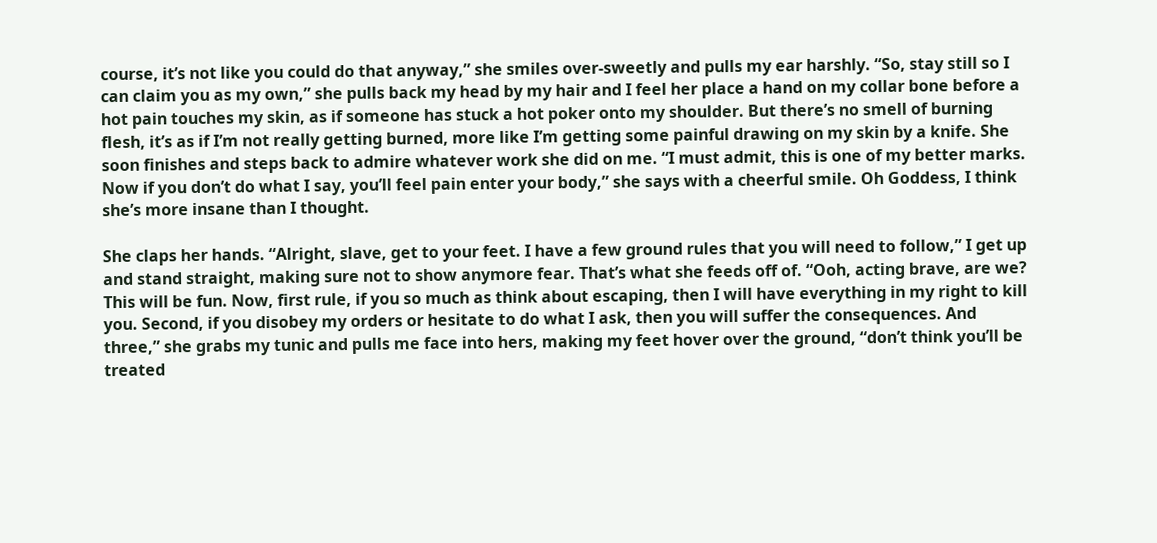course, it’s not like you could do that anyway,” she smiles over-sweetly and pulls my ear harshly. “So, stay still so I can claim you as my own,” she pulls back my head by my hair and I feel her place a hand on my collar bone before a hot pain touches my skin, as if someone has stuck a hot poker onto my shoulder. But there’s no smell of burning flesh, it’s as if I’m not really getting burned, more like I’m getting some painful drawing on my skin by a knife. She soon finishes and steps back to admire whatever work she did on me. “I must admit, this is one of my better marks. Now if you don’t do what I say, you’ll feel pain enter your body,” she says with a cheerful smile. Oh Goddess, I think she’s more insane than I thought.

She claps her hands. “Alright, slave, get to your feet. I have a few ground rules that you will need to follow,” I get up and stand straight, making sure not to show anymore fear. That’s what she feeds off of. “Ooh, acting brave, are we? This will be fun. Now, first rule, if you so much as think about escaping, then I will have everything in my right to kill you. Second, if you disobey my orders or hesitate to do what I ask, then you will suffer the consequences. And three,” she grabs my tunic and pulls me face into hers, making my feet hover over the ground, “don’t think you’ll be treated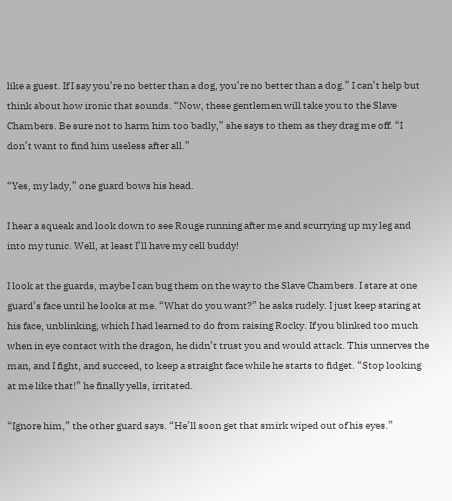like a guest. If I say you’re no better than a dog, you’re no better than a dog.” I can’t help but think about how ironic that sounds. “Now, these gentlemen will take you to the Slave Chambers. Be sure not to harm him too badly,” she says to them as they drag me off. “I don’t want to find him useless after all.”

“Yes, my lady,” one guard bows his head.

I hear a squeak and look down to see Rouge running after me and scurrying up my leg and into my tunic. Well, at least I’ll have my cell buddy!

I look at the guards, maybe I can bug them on the way to the Slave Chambers. I stare at one guard’s face until he looks at me. “What do you want?” he asks rudely. I just keep staring at his face, unblinking, which I had learned to do from raising Rocky. If you blinked too much when in eye contact with the dragon, he didn’t trust you and would attack. This unnerves the man, and I fight, and succeed, to keep a straight face while he starts to fidget. “Stop looking at me like that!” he finally yells, irritated.

“Ignore him,” the other guard says. “He’ll soon get that smirk wiped out of his eyes.”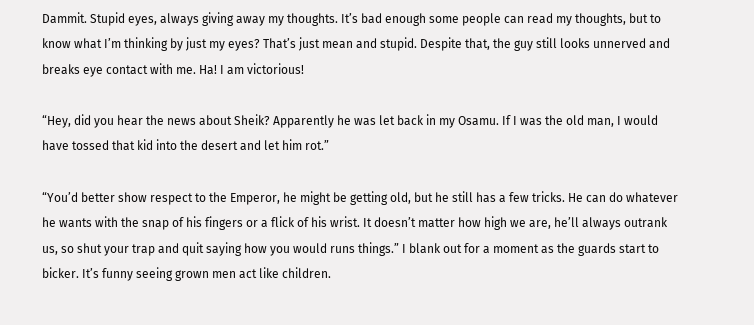Dammit. Stupid eyes, always giving away my thoughts. It’s bad enough some people can read my thoughts, but to know what I’m thinking by just my eyes? That’s just mean and stupid. Despite that, the guy still looks unnerved and breaks eye contact with me. Ha! I am victorious!

“Hey, did you hear the news about Sheik? Apparently he was let back in my Osamu. If I was the old man, I would have tossed that kid into the desert and let him rot.”

“You’d better show respect to the Emperor, he might be getting old, but he still has a few tricks. He can do whatever he wants with the snap of his fingers or a flick of his wrist. It doesn’t matter how high we are, he’ll always outrank us, so shut your trap and quit saying how you would runs things.” I blank out for a moment as the guards start to bicker. It’s funny seeing grown men act like children.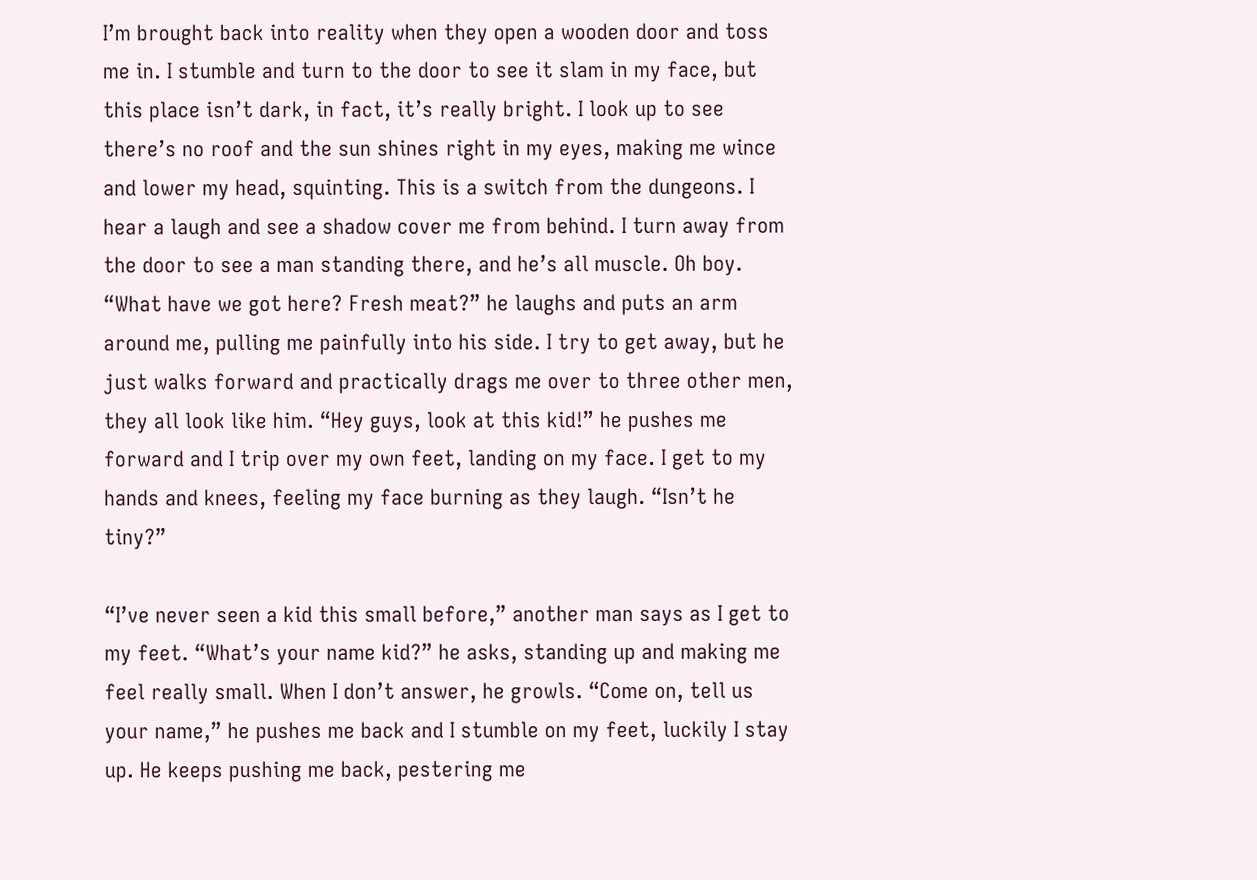I’m brought back into reality when they open a wooden door and toss me in. I stumble and turn to the door to see it slam in my face, but this place isn’t dark, in fact, it’s really bright. I look up to see there’s no roof and the sun shines right in my eyes, making me wince and lower my head, squinting. This is a switch from the dungeons. I hear a laugh and see a shadow cover me from behind. I turn away from the door to see a man standing there, and he’s all muscle. Oh boy. “What have we got here? Fresh meat?” he laughs and puts an arm around me, pulling me painfully into his side. I try to get away, but he just walks forward and practically drags me over to three other men, they all look like him. “Hey guys, look at this kid!” he pushes me forward and I trip over my own feet, landing on my face. I get to my hands and knees, feeling my face burning as they laugh. “Isn’t he tiny?”

“I’ve never seen a kid this small before,” another man says as I get to my feet. “What’s your name kid?” he asks, standing up and making me feel really small. When I don’t answer, he growls. “Come on, tell us your name,” he pushes me back and I stumble on my feet, luckily I stay up. He keeps pushing me back, pestering me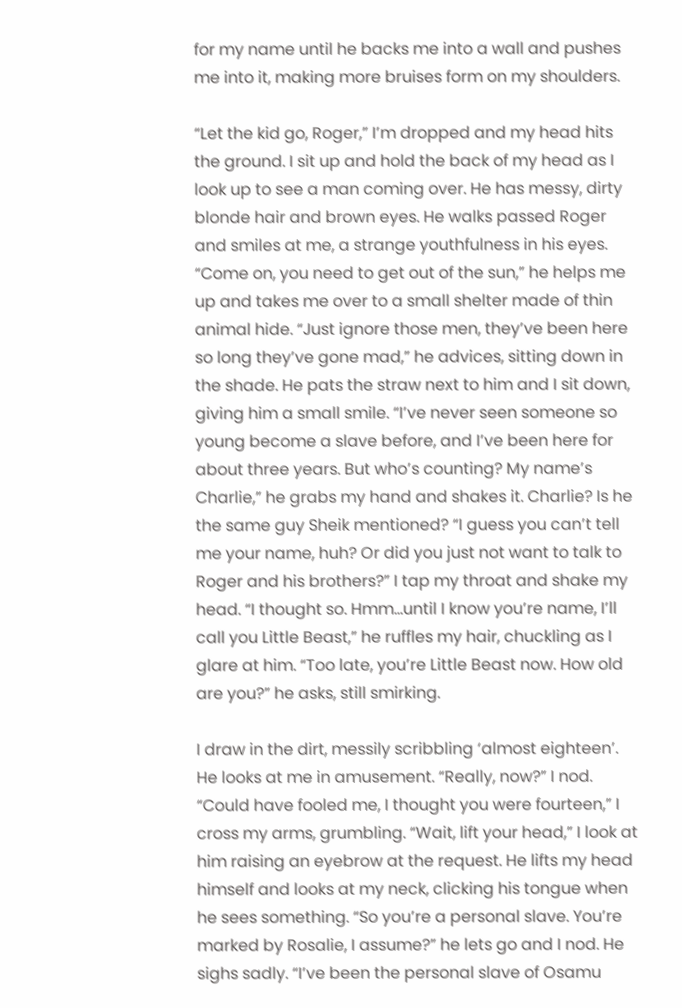for my name until he backs me into a wall and pushes me into it, making more bruises form on my shoulders.

“Let the kid go, Roger,” I’m dropped and my head hits the ground. I sit up and hold the back of my head as I look up to see a man coming over. He has messy, dirty blonde hair and brown eyes. He walks passed Roger and smiles at me, a strange youthfulness in his eyes. “Come on, you need to get out of the sun,” he helps me up and takes me over to a small shelter made of thin animal hide. “Just ignore those men, they’ve been here so long they’ve gone mad,” he advices, sitting down in the shade. He pats the straw next to him and I sit down, giving him a small smile. “I’ve never seen someone so young become a slave before, and I’ve been here for about three years. But who’s counting? My name’s Charlie,” he grabs my hand and shakes it. Charlie? Is he the same guy Sheik mentioned? “I guess you can’t tell me your name, huh? Or did you just not want to talk to Roger and his brothers?” I tap my throat and shake my head. “I thought so. Hmm…until I know you’re name, I’ll call you Little Beast,” he ruffles my hair, chuckling as I glare at him. “Too late, you’re Little Beast now. How old are you?” he asks, still smirking.

I draw in the dirt, messily scribbling ‘almost eighteen’. He looks at me in amusement. “Really, now?” I nod. “Could have fooled me, I thought you were fourteen,” I cross my arms, grumbling. “Wait, lift your head,” I look at him raising an eyebrow at the request. He lifts my head himself and looks at my neck, clicking his tongue when he sees something. “So you’re a personal slave. You’re marked by Rosalie, I assume?” he lets go and I nod. He sighs sadly. “I’ve been the personal slave of Osamu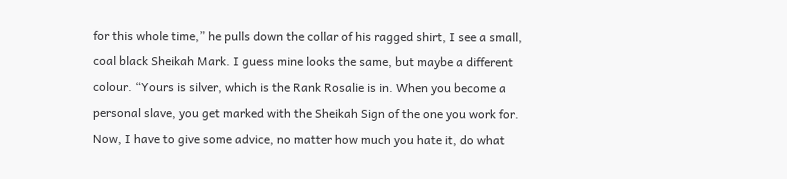for this whole time,” he pulls down the collar of his ragged shirt, I see a small, coal black Sheikah Mark. I guess mine looks the same, but maybe a different colour. “Yours is silver, which is the Rank Rosalie is in. When you become a personal slave, you get marked with the Sheikah Sign of the one you work for. Now, I have to give some advice, no matter how much you hate it, do what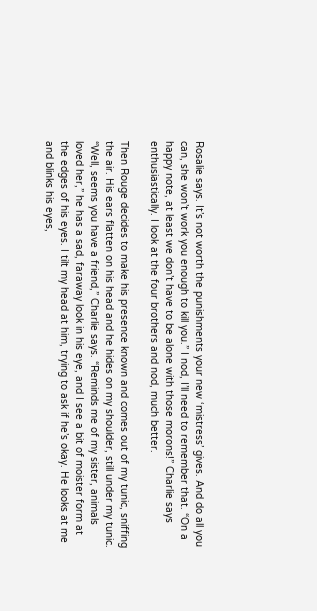Rosalie says. It’s not worth the punishments your new ‘mistress’ gives. And do all you can, she won’t work you enough to kill you.” I nod, I’ll need to remember that. “On a happy note, at least we don’t have to be alone with those morons!” Charlie says enthusiastically. I look at the four brothers and nod, much better.

Then Rouge decides to make his presence known and comes out of my tunic, sniffing the air. His ears flatten on his head and he hides on my shoulder, still under my tunic. “Well, seems you have a friend,” Charlie says. “Reminds me of my sister, animals loved her,” he has a sad, faraway look in his eye, and I see a bit of moister form at the edges of his eyes. I tilt my head at him, trying to ask if he’s okay. He looks at me and blinks his eyes,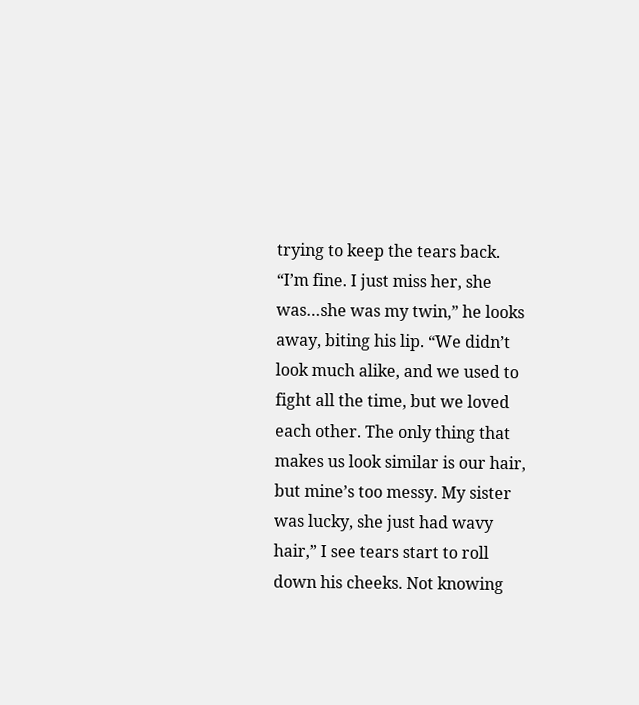trying to keep the tears back. “I’m fine. I just miss her, she was…she was my twin,” he looks away, biting his lip. “We didn’t look much alike, and we used to fight all the time, but we loved each other. The only thing that makes us look similar is our hair, but mine’s too messy. My sister was lucky, she just had wavy hair,” I see tears start to roll down his cheeks. Not knowing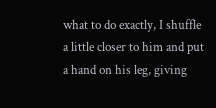what to do exactly, I shuffle a little closer to him and put a hand on his leg, giving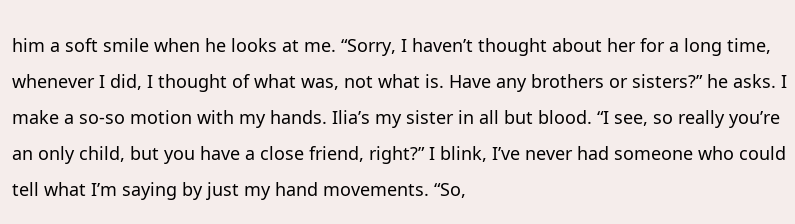him a soft smile when he looks at me. “Sorry, I haven’t thought about her for a long time, whenever I did, I thought of what was, not what is. Have any brothers or sisters?” he asks. I make a so-so motion with my hands. Ilia’s my sister in all but blood. “I see, so really you’re an only child, but you have a close friend, right?” I blink, I’ve never had someone who could tell what I’m saying by just my hand movements. “So,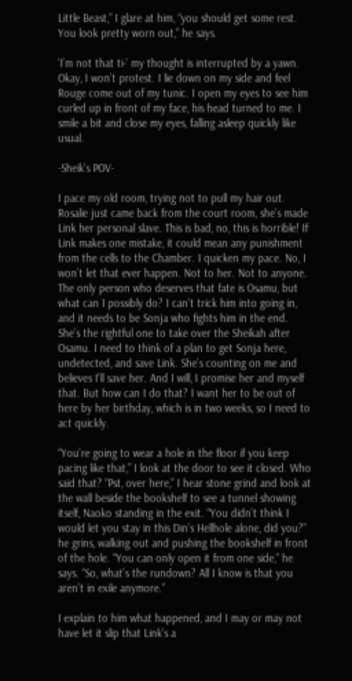Little Beast,” I glare at him, “you should get some rest. You look pretty worn out,” he says.

‘I’m not that ti-’ my thought is interrupted by a yawn. Okay, I won’t protest. I lie down on my side and feel Rouge come out of my tunic. I open my eyes to see him curled up in front of my face, his head turned to me. I smile a bit and close my eyes, falling asleep quickly like usual.

-Sheik’s POV-

I pace my old room, trying not to pull my hair out. Rosalie just came back from the court room, she’s made Link her personal slave. This is bad, no, this is horrible! If Link makes one mistake, it could mean any punishment from the cells to the Chamber. I quicken my pace. No, I won’t let that ever happen. Not to her. Not to anyone. The only person who deserves that fate is Osamu, but what can I possibly do? I can’t trick him into going in, and it needs to be Sonja who fights him in the end. She’s the rightful one to take over the Sheikah after Osamu. I need to think of a plan to get Sonja here, undetected, and save Link. She’s counting on me and believes I’ll save her. And I will, I promise her and myself that. But how can I do that? I want her to be out of here by her birthday, which is in two weeks, so I need to act quickly.

“You’re going to wear a hole in the floor if you keep pacing like that,” I look at the door to see it closed. Who said that? “Pst, over here,” I hear stone grind and look at the wall beside the bookshelf to see a tunnel showing itself, Naoko standing in the exit. “You didn’t think I would let you stay in this Din’s Hellhole alone, did you?” he grins, walking out and pushing the bookshelf in front of the hole. “You can only open it from one side,” he says. “So, what’s the rundown? All I know is that you aren’t in exile anymore.”

I explain to him what happened, and I may or may not have let it slip that Link’s a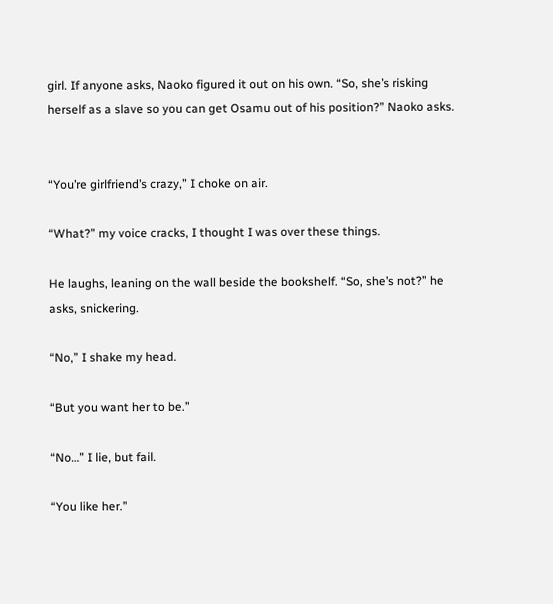girl. If anyone asks, Naoko figured it out on his own. “So, she’s risking herself as a slave so you can get Osamu out of his position?” Naoko asks.


“You’re girlfriend’s crazy,” I choke on air.

“What?” my voice cracks, I thought I was over these things.

He laughs, leaning on the wall beside the bookshelf. “So, she’s not?” he asks, snickering.

“No,” I shake my head.

“But you want her to be.”

“No…” I lie, but fail.

“You like her.”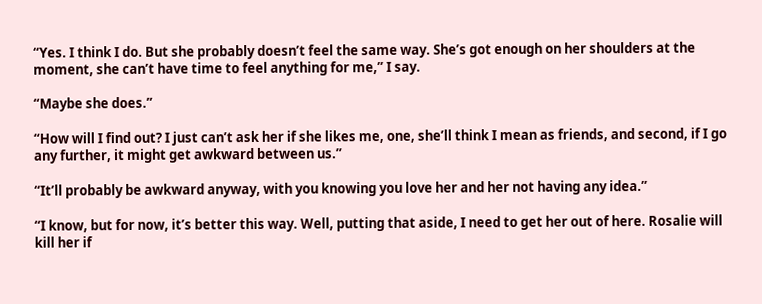“Yes. I think I do. But she probably doesn’t feel the same way. She’s got enough on her shoulders at the moment, she can’t have time to feel anything for me,” I say.

“Maybe she does.”

“How will I find out? I just can’t ask her if she likes me, one, she’ll think I mean as friends, and second, if I go any further, it might get awkward between us.”

“It’ll probably be awkward anyway, with you knowing you love her and her not having any idea.”

“I know, but for now, it’s better this way. Well, putting that aside, I need to get her out of here. Rosalie will kill her if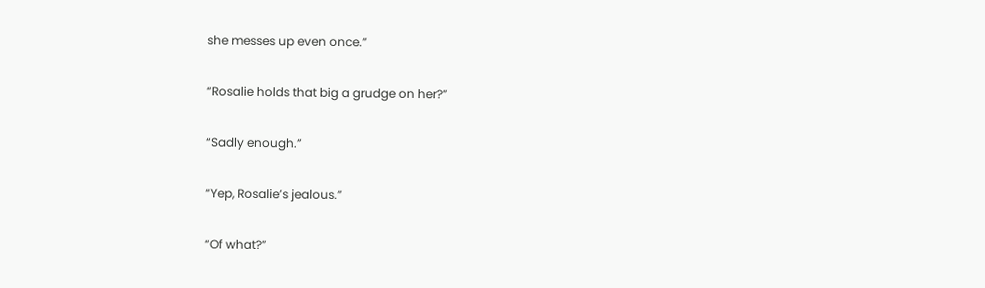she messes up even once.”

“Rosalie holds that big a grudge on her?”

“Sadly enough.”

“Yep, Rosalie’s jealous.”

“Of what?”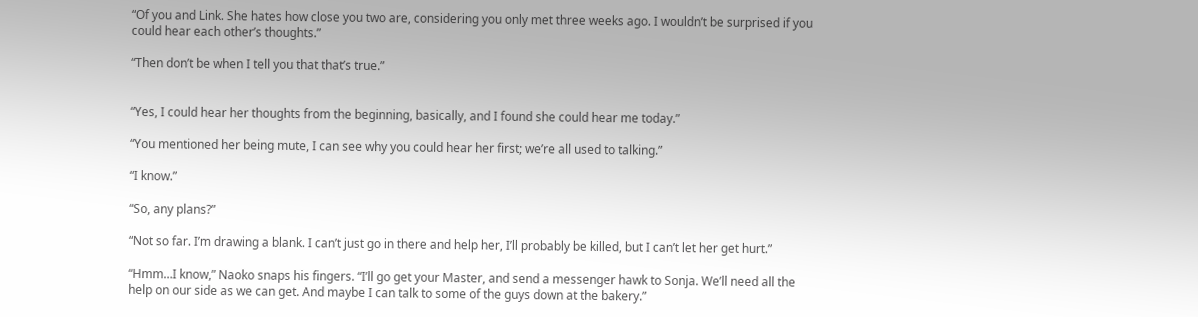“Of you and Link. She hates how close you two are, considering you only met three weeks ago. I wouldn’t be surprised if you could hear each other’s thoughts.”

“Then don’t be when I tell you that that’s true.”


“Yes, I could hear her thoughts from the beginning, basically, and I found she could hear me today.”

“You mentioned her being mute, I can see why you could hear her first; we’re all used to talking.”

“I know.”

“So, any plans?”

“Not so far. I’m drawing a blank. I can’t just go in there and help her, I’ll probably be killed, but I can’t let her get hurt.”

“Hmm…I know,” Naoko snaps his fingers. “I’ll go get your Master, and send a messenger hawk to Sonja. We’ll need all the help on our side as we can get. And maybe I can talk to some of the guys down at the bakery.”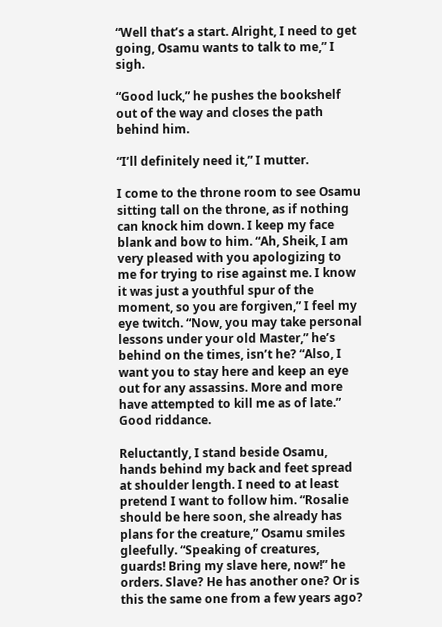“Well that’s a start. Alright, I need to get going, Osamu wants to talk to me,” I sigh.

“Good luck,” he pushes the bookshelf out of the way and closes the path behind him.

“I’ll definitely need it,” I mutter.

I come to the throne room to see Osamu sitting tall on the throne, as if nothing can knock him down. I keep my face blank and bow to him. “Ah, Sheik, I am very pleased with you apologizing to me for trying to rise against me. I know it was just a youthful spur of the moment, so you are forgiven,” I feel my eye twitch. “Now, you may take personal lessons under your old Master,” he’s behind on the times, isn’t he? “Also, I want you to stay here and keep an eye out for any assassins. More and more have attempted to kill me as of late.” Good riddance.

Reluctantly, I stand beside Osamu, hands behind my back and feet spread at shoulder length. I need to at least pretend I want to follow him. “Rosalie should be here soon, she already has plans for the creature,” Osamu smiles gleefully. “Speaking of creatures, guards! Bring my slave here, now!” he orders. Slave? He has another one? Or is this the same one from a few years ago?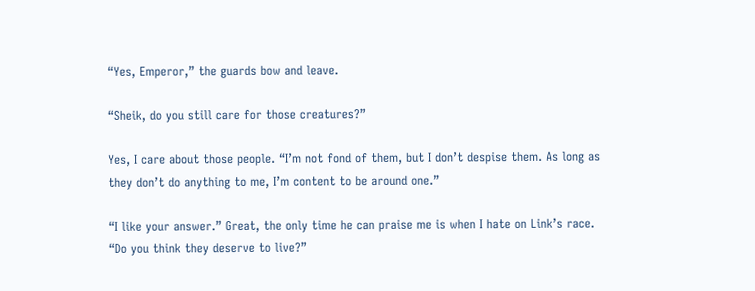“Yes, Emperor,” the guards bow and leave.

“Sheik, do you still care for those creatures?”

Yes, I care about those people. “I’m not fond of them, but I don’t despise them. As long as they don’t do anything to me, I’m content to be around one.”

“I like your answer.” Great, the only time he can praise me is when I hate on Link’s race. “Do you think they deserve to live?”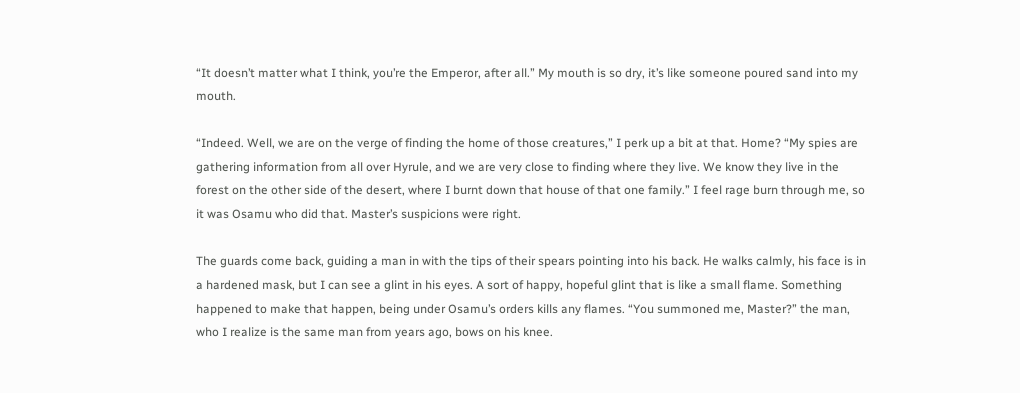“It doesn’t matter what I think, you’re the Emperor, after all.” My mouth is so dry, it’s like someone poured sand into my mouth.

“Indeed. Well, we are on the verge of finding the home of those creatures,” I perk up a bit at that. Home? “My spies are gathering information from all over Hyrule, and we are very close to finding where they live. We know they live in the forest on the other side of the desert, where I burnt down that house of that one family.” I feel rage burn through me, so it was Osamu who did that. Master’s suspicions were right.

The guards come back, guiding a man in with the tips of their spears pointing into his back. He walks calmly, his face is in a hardened mask, but I can see a glint in his eyes. A sort of happy, hopeful glint that is like a small flame. Something happened to make that happen, being under Osamu’s orders kills any flames. “You summoned me, Master?” the man, who I realize is the same man from years ago, bows on his knee.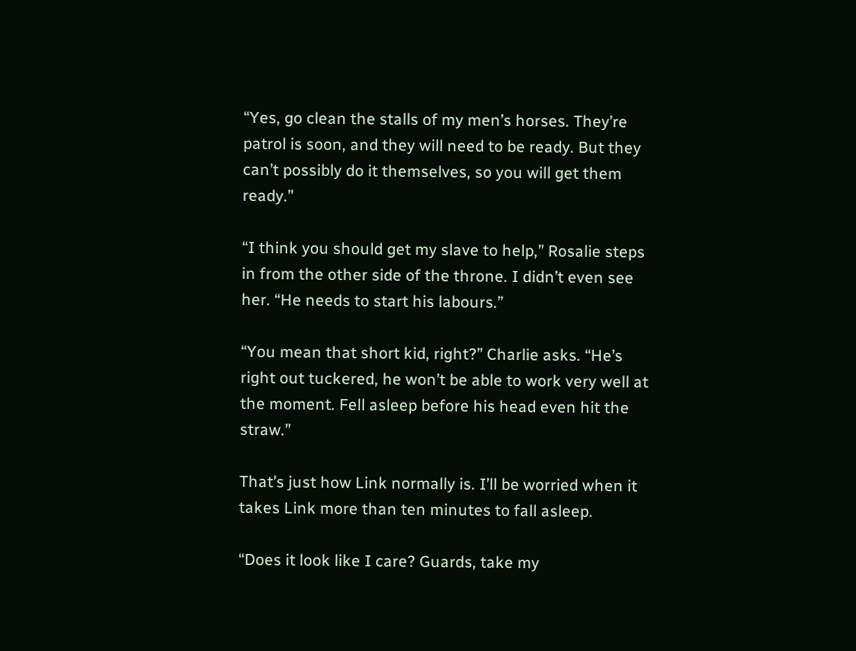“Yes, go clean the stalls of my men’s horses. They’re patrol is soon, and they will need to be ready. But they can’t possibly do it themselves, so you will get them ready.”

“I think you should get my slave to help,” Rosalie steps in from the other side of the throne. I didn’t even see her. “He needs to start his labours.”

“You mean that short kid, right?” Charlie asks. “He’s right out tuckered, he won’t be able to work very well at the moment. Fell asleep before his head even hit the straw.”

That’s just how Link normally is. I’ll be worried when it takes Link more than ten minutes to fall asleep.

“Does it look like I care? Guards, take my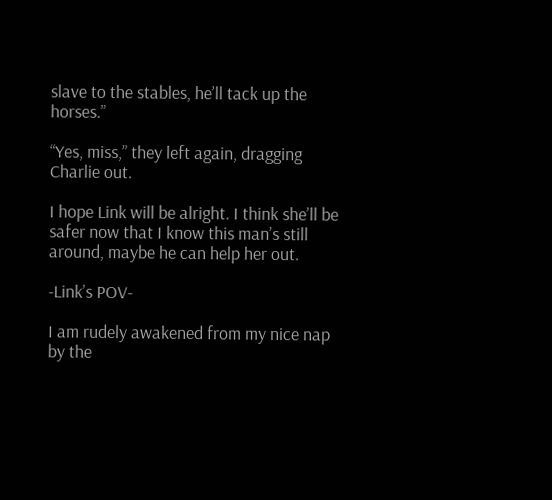slave to the stables, he’ll tack up the horses.”

“Yes, miss,” they left again, dragging Charlie out.

I hope Link will be alright. I think she’ll be safer now that I know this man’s still around, maybe he can help her out.

-Link’s POV-

I am rudely awakened from my nice nap by the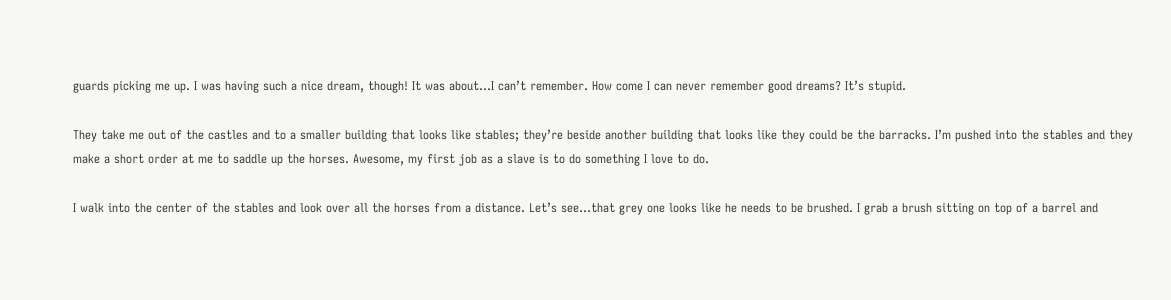guards picking me up. I was having such a nice dream, though! It was about…I can’t remember. How come I can never remember good dreams? It’s stupid.

They take me out of the castles and to a smaller building that looks like stables; they’re beside another building that looks like they could be the barracks. I’m pushed into the stables and they make a short order at me to saddle up the horses. Awesome, my first job as a slave is to do something I love to do.

I walk into the center of the stables and look over all the horses from a distance. Let’s see…that grey one looks like he needs to be brushed. I grab a brush sitting on top of a barrel and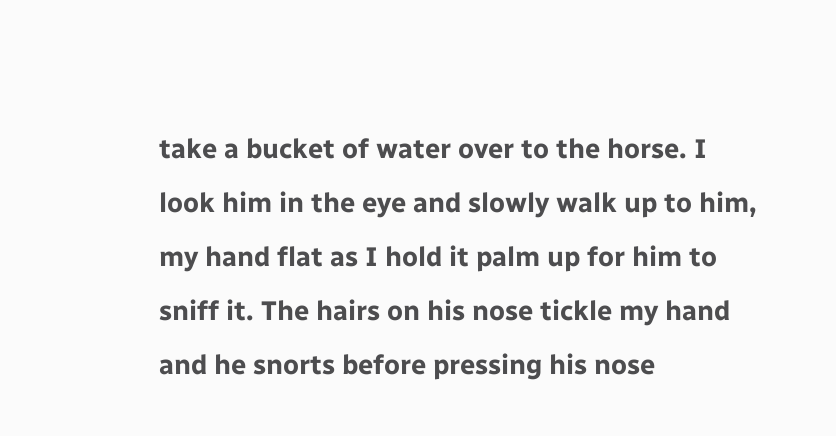take a bucket of water over to the horse. I look him in the eye and slowly walk up to him, my hand flat as I hold it palm up for him to sniff it. The hairs on his nose tickle my hand and he snorts before pressing his nose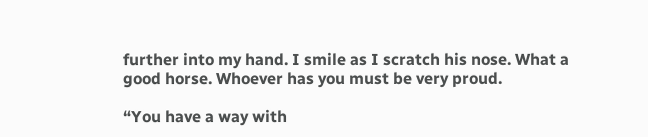further into my hand. I smile as I scratch his nose. What a good horse. Whoever has you must be very proud.

“You have a way with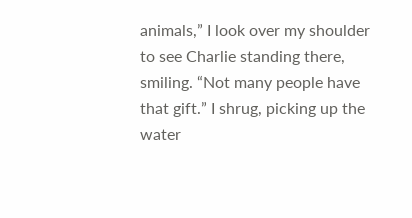animals,” I look over my shoulder to see Charlie standing there, smiling. “Not many people have that gift.” I shrug, picking up the water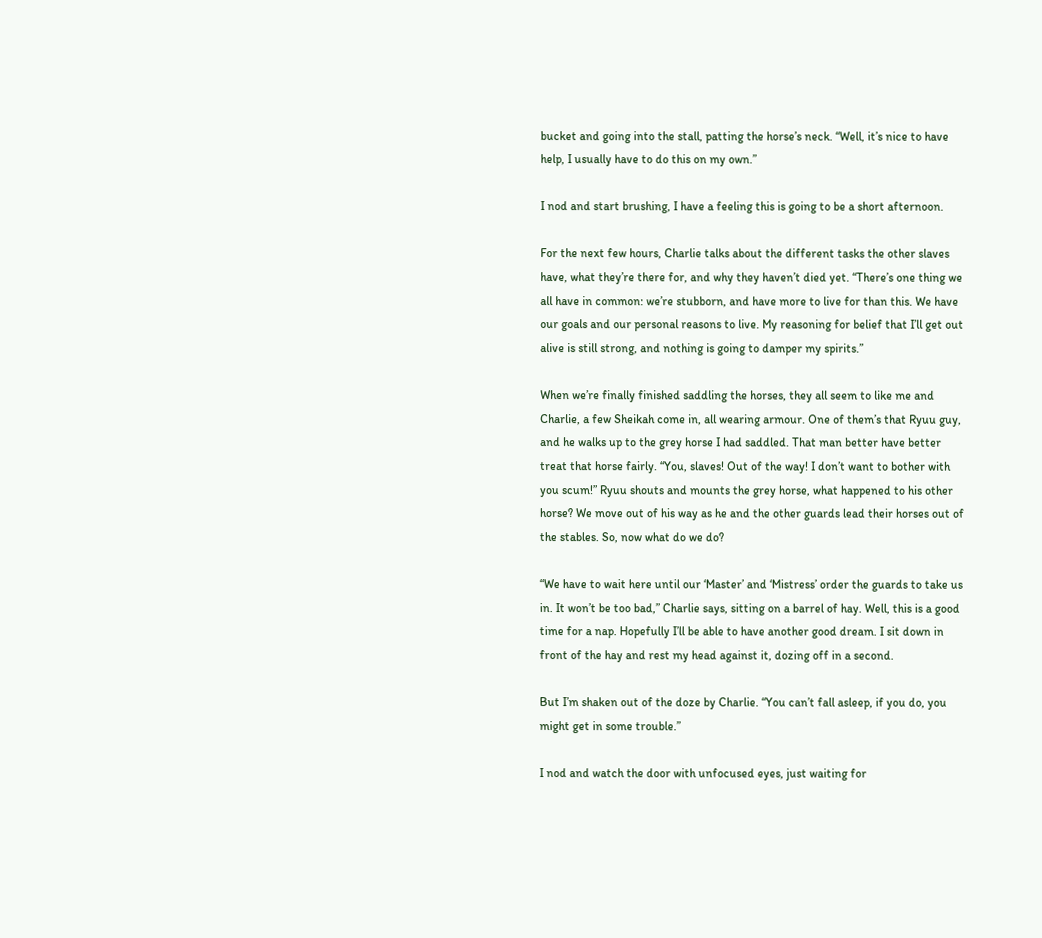bucket and going into the stall, patting the horse’s neck. “Well, it’s nice to have help, I usually have to do this on my own.”

I nod and start brushing, I have a feeling this is going to be a short afternoon.

For the next few hours, Charlie talks about the different tasks the other slaves have, what they’re there for, and why they haven’t died yet. “There’s one thing we all have in common: we’re stubborn, and have more to live for than this. We have our goals and our personal reasons to live. My reasoning for belief that I’ll get out alive is still strong, and nothing is going to damper my spirits.”

When we’re finally finished saddling the horses, they all seem to like me and Charlie, a few Sheikah come in, all wearing armour. One of them’s that Ryuu guy, and he walks up to the grey horse I had saddled. That man better have better treat that horse fairly. “You, slaves! Out of the way! I don’t want to bother with you scum!” Ryuu shouts and mounts the grey horse, what happened to his other horse? We move out of his way as he and the other guards lead their horses out of the stables. So, now what do we do?

“We have to wait here until our ‘Master’ and ‘Mistress’ order the guards to take us in. It won’t be too bad,” Charlie says, sitting on a barrel of hay. Well, this is a good time for a nap. Hopefully I’ll be able to have another good dream. I sit down in front of the hay and rest my head against it, dozing off in a second.

But I’m shaken out of the doze by Charlie. “You can’t fall asleep, if you do, you might get in some trouble.”

I nod and watch the door with unfocused eyes, just waiting for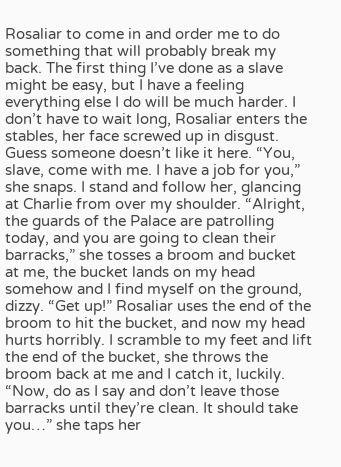Rosaliar to come in and order me to do something that will probably break my back. The first thing I’ve done as a slave might be easy, but I have a feeling everything else I do will be much harder. I don’t have to wait long, Rosaliar enters the stables, her face screwed up in disgust. Guess someone doesn’t like it here. “You, slave, come with me. I have a job for you,” she snaps. I stand and follow her, glancing at Charlie from over my shoulder. “Alright, the guards of the Palace are patrolling today, and you are going to clean their barracks,” she tosses a broom and bucket at me, the bucket lands on my head somehow and I find myself on the ground, dizzy. “Get up!” Rosaliar uses the end of the broom to hit the bucket, and now my head hurts horribly. I scramble to my feet and lift the end of the bucket, she throws the broom back at me and I catch it, luckily. “Now, do as I say and don’t leave those barracks until they’re clean. It should take you…” she taps her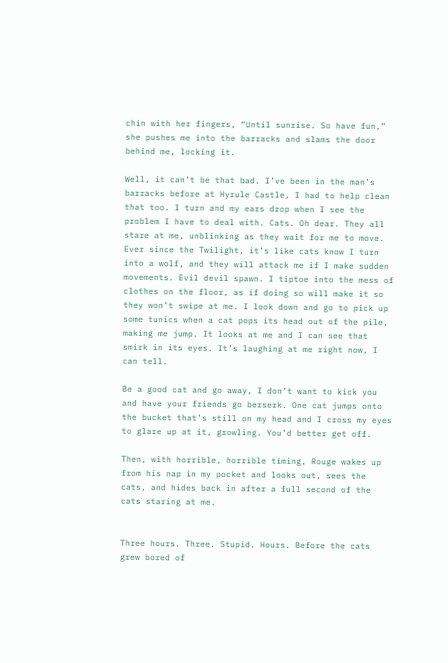chin with her fingers, “Until sunrise. So have fun,” she pushes me into the barracks and slams the door behind me, locking it.

Well, it can’t be that bad. I’ve been in the man’s barracks before at Hyrule Castle, I had to help clean that too. I turn and my ears drop when I see the problem I have to deal with. Cats. Oh dear. They all stare at me, unblinking as they wait for me to move. Ever since the Twilight, it’s like cats know I turn into a wolf, and they will attack me if I make sudden movements. Evil devil spawn. I tiptoe into the mess of clothes on the floor, as if doing so will make it so they won’t swipe at me. I look down and go to pick up some tunics when a cat pops its head out of the pile, making me jump. It looks at me and I can see that smirk in its eyes. It’s laughing at me right now, I can tell.

Be a good cat and go away, I don’t want to kick you and have your friends go berserk. One cat jumps onto the bucket that’s still on my head and I cross my eyes to glare up at it, growling. You’d better get off.

Then, with horrible, horrible timing, Rouge wakes up from his nap in my pocket and looks out, sees the cats, and hides back in after a full second of the cats staring at me.


Three hours. Three. Stupid. Hours. Before the cats grew bored of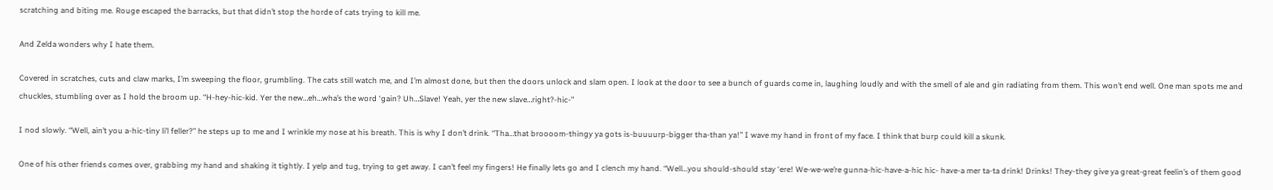scratching and biting me. Rouge escaped the barracks, but that didn’t stop the horde of cats trying to kill me.

And Zelda wonders why I hate them.

Covered in scratches, cuts and claw marks, I’m sweeping the floor, grumbling. The cats still watch me, and I’m almost done, but then the doors unlock and slam open. I look at the door to see a bunch of guards come in, laughing loudly and with the smell of ale and gin radiating from them. This won’t end well. One man spots me and chuckles, stumbling over as I hold the broom up. “H-hey-hic-kid. Yer the new…eh…wha’s the word ‘gain? Uh…Slave! Yeah, yer the new slave…right?-hic-”

I nod slowly. “Well, ain’t you a-hic-tiny li’l feller?” he steps up to me and I wrinkle my nose at his breath. This is why I don’t drink. “Tha…that broooom-thingy ya gots is-buuuurp-bigger tha-than ya!” I wave my hand in front of my face. I think that burp could kill a skunk.

One of his other friends comes over, grabbing my hand and shaking it tightly. I yelp and tug, trying to get away. I can’t feel my fingers! He finally lets go and I clench my hand. “Well…you should-should stay ‘ere! We-we-we’re gunna-hic-have-a-hic hic- have-a mer ta-ta drink! Drinks! They-they give ya great-great feelin’s of them good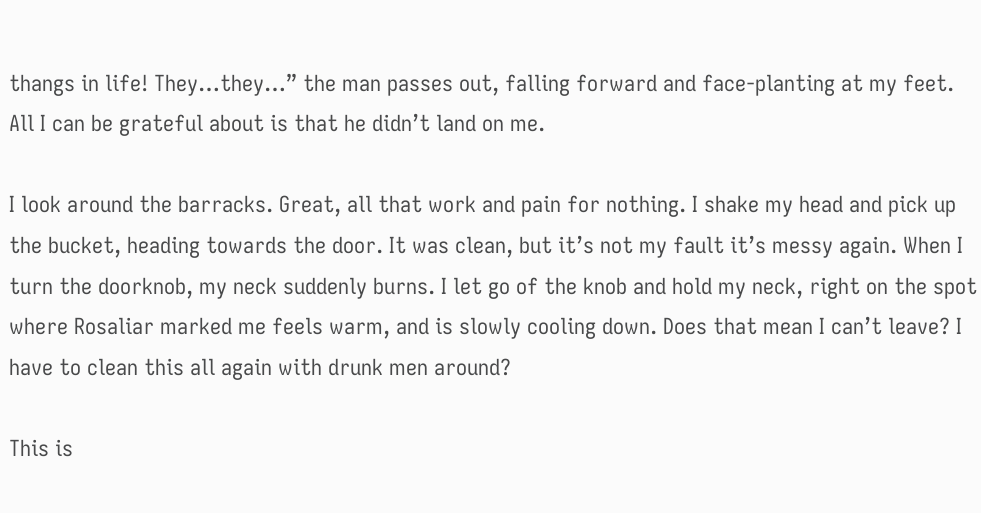thangs in life! They…they…” the man passes out, falling forward and face-planting at my feet. All I can be grateful about is that he didn’t land on me.

I look around the barracks. Great, all that work and pain for nothing. I shake my head and pick up the bucket, heading towards the door. It was clean, but it’s not my fault it’s messy again. When I turn the doorknob, my neck suddenly burns. I let go of the knob and hold my neck, right on the spot where Rosaliar marked me feels warm, and is slowly cooling down. Does that mean I can’t leave? I have to clean this all again with drunk men around?

This is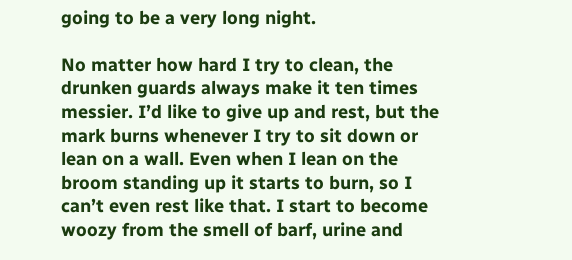going to be a very long night.

No matter how hard I try to clean, the drunken guards always make it ten times messier. I’d like to give up and rest, but the mark burns whenever I try to sit down or lean on a wall. Even when I lean on the broom standing up it starts to burn, so I can’t even rest like that. I start to become woozy from the smell of barf, urine and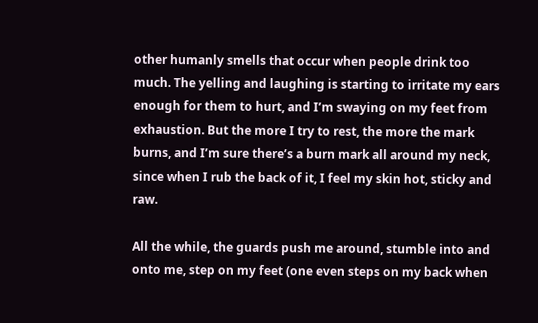other humanly smells that occur when people drink too much. The yelling and laughing is starting to irritate my ears enough for them to hurt, and I’m swaying on my feet from exhaustion. But the more I try to rest, the more the mark burns, and I’m sure there’s a burn mark all around my neck, since when I rub the back of it, I feel my skin hot, sticky and raw.

All the while, the guards push me around, stumble into and onto me, step on my feet (one even steps on my back when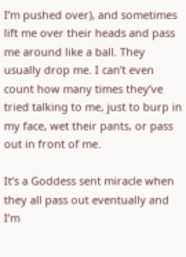I’m pushed over), and sometimes lift me over their heads and pass me around like a ball. They usually drop me. I can’t even count how many times they’ve tried talking to me, just to burp in my face, wet their pants, or pass out in front of me.

It’s a Goddess sent miracle when they all pass out eventually and I’m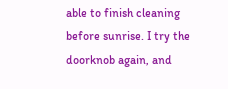able to finish cleaning before sunrise. I try the doorknob again, and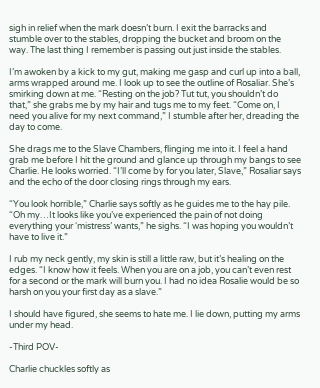sigh in relief when the mark doesn’t burn. I exit the barracks and stumble over to the stables, dropping the bucket and broom on the way. The last thing I remember is passing out just inside the stables.

I’m awoken by a kick to my gut, making me gasp and curl up into a ball, arms wrapped around me. I look up to see the outline of Rosaliar. She’s smirking down at me. “Resting on the job? Tut tut, you shouldn’t do that,” she grabs me by my hair and tugs me to my feet. “Come on, I need you alive for my next command,” I stumble after her, dreading the day to come.

She drags me to the Slave Chambers, flinging me into it. I feel a hand grab me before I hit the ground and glance up through my bangs to see Charlie. He looks worried. “I’ll come by for you later, Slave,” Rosaliar says and the echo of the door closing rings through my ears.

“You look horrible,” Charlie says softly as he guides me to the hay pile. “Oh my…It looks like you’ve experienced the pain of not doing everything your ‘mistress’ wants,” he sighs. “I was hoping you wouldn’t have to live it.”

I rub my neck gently, my skin is still a little raw, but it’s healing on the edges. “I know how it feels. When you are on a job, you can’t even rest for a second or the mark will burn you. I had no idea Rosalie would be so harsh on you your first day as a slave.”

I should have figured, she seems to hate me. I lie down, putting my arms under my head.

-Third POV-

Charlie chuckles softly as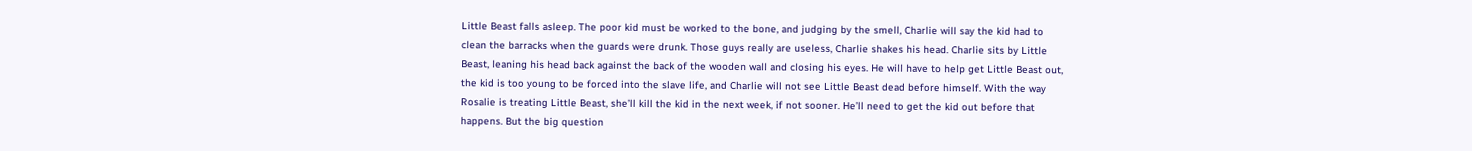Little Beast falls asleep. The poor kid must be worked to the bone, and judging by the smell, Charlie will say the kid had to clean the barracks when the guards were drunk. Those guys really are useless, Charlie shakes his head. Charlie sits by Little Beast, leaning his head back against the back of the wooden wall and closing his eyes. He will have to help get Little Beast out, the kid is too young to be forced into the slave life, and Charlie will not see Little Beast dead before himself. With the way Rosalie is treating Little Beast, she’ll kill the kid in the next week, if not sooner. He’ll need to get the kid out before that happens. But the big question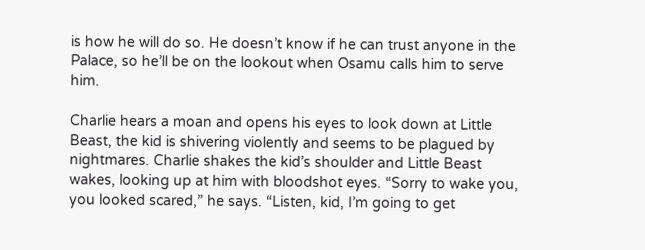is how he will do so. He doesn’t know if he can trust anyone in the Palace, so he’ll be on the lookout when Osamu calls him to serve him.

Charlie hears a moan and opens his eyes to look down at Little Beast, the kid is shivering violently and seems to be plagued by nightmares. Charlie shakes the kid’s shoulder and Little Beast wakes, looking up at him with bloodshot eyes. “Sorry to wake you, you looked scared,” he says. “Listen, kid, I’m going to get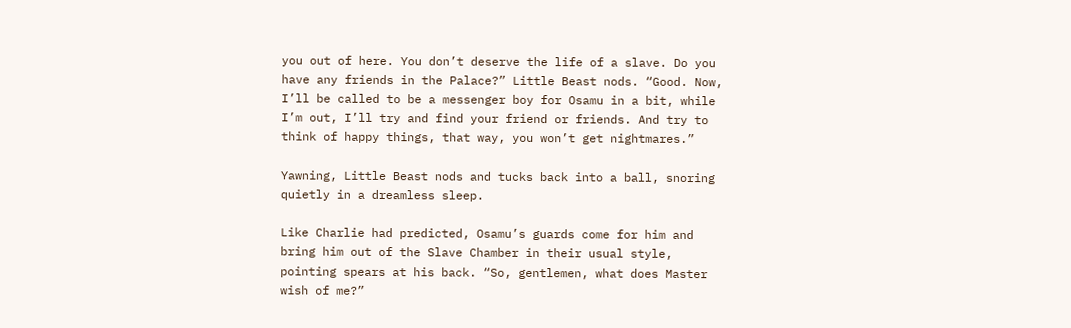you out of here. You don’t deserve the life of a slave. Do you have any friends in the Palace?” Little Beast nods. “Good. Now, I’ll be called to be a messenger boy for Osamu in a bit, while I’m out, I’ll try and find your friend or friends. And try to think of happy things, that way, you won’t get nightmares.”

Yawning, Little Beast nods and tucks back into a ball, snoring quietly in a dreamless sleep.

Like Charlie had predicted, Osamu’s guards come for him and bring him out of the Slave Chamber in their usual style, pointing spears at his back. “So, gentlemen, what does Master wish of me?”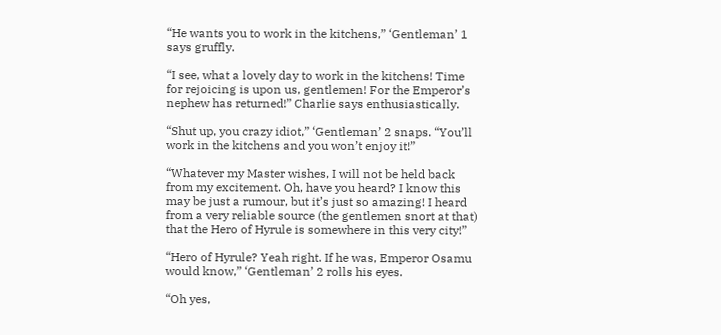“He wants you to work in the kitchens,” ‘Gentleman’ 1 says gruffly.

“I see, what a lovely day to work in the kitchens! Time for rejoicing is upon us, gentlemen! For the Emperor’s nephew has returned!” Charlie says enthusiastically.

“Shut up, you crazy idiot,” ‘Gentleman’ 2 snaps. “You’ll work in the kitchens and you won’t enjoy it!”

“Whatever my Master wishes, I will not be held back from my excitement. Oh, have you heard? I know this may be just a rumour, but it’s just so amazing! I heard from a very reliable source (the gentlemen snort at that) that the Hero of Hyrule is somewhere in this very city!”

“Hero of Hyrule? Yeah right. If he was, Emperor Osamu would know,” ‘Gentleman’ 2 rolls his eyes.

“Oh yes,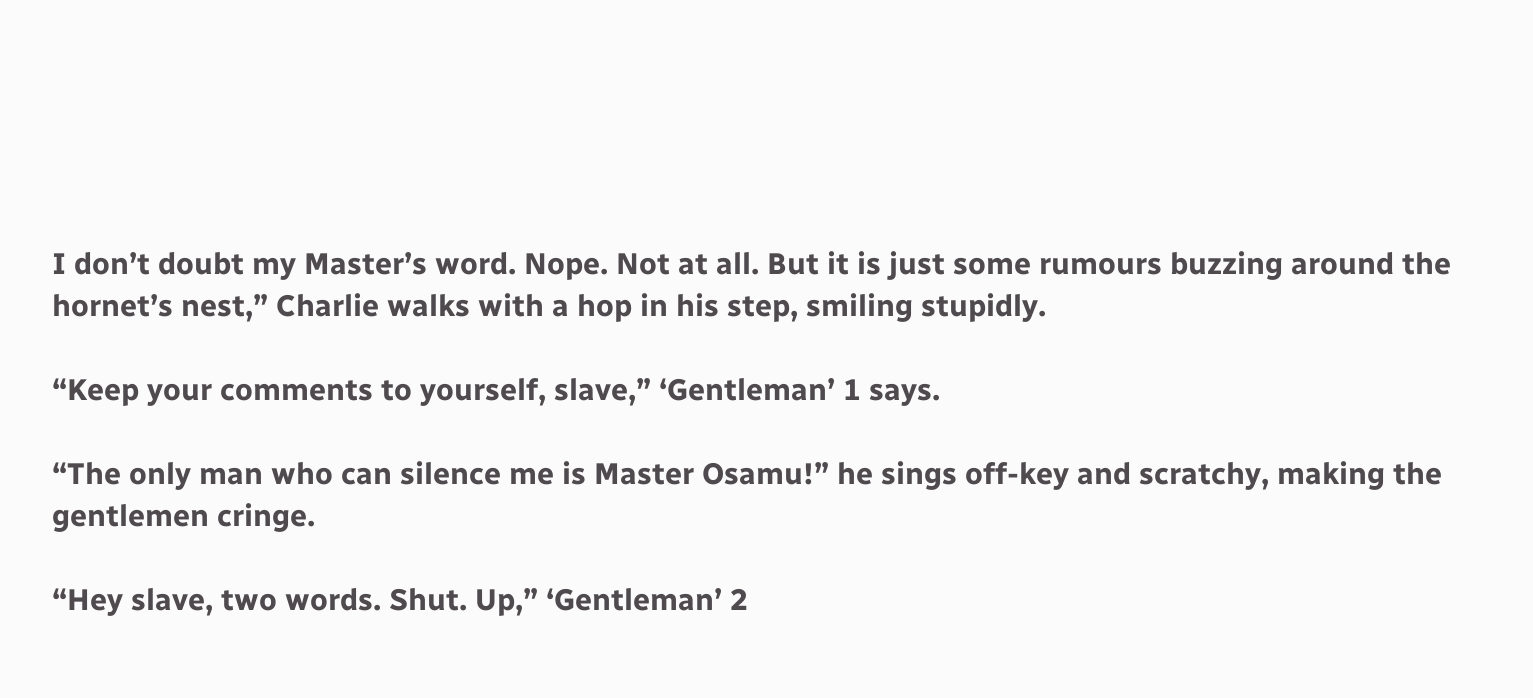I don’t doubt my Master’s word. Nope. Not at all. But it is just some rumours buzzing around the hornet’s nest,” Charlie walks with a hop in his step, smiling stupidly.

“Keep your comments to yourself, slave,” ‘Gentleman’ 1 says.

“The only man who can silence me is Master Osamu!” he sings off-key and scratchy, making the gentlemen cringe.

“Hey slave, two words. Shut. Up,” ‘Gentleman’ 2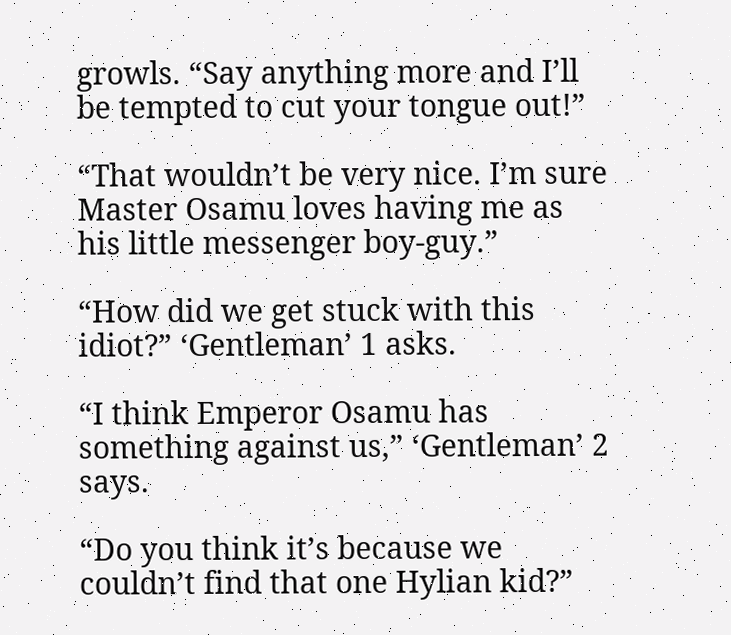growls. “Say anything more and I’ll be tempted to cut your tongue out!”

“That wouldn’t be very nice. I’m sure Master Osamu loves having me as his little messenger boy-guy.”

“How did we get stuck with this idiot?” ‘Gentleman’ 1 asks.

“I think Emperor Osamu has something against us,” ‘Gentleman’ 2 says.

“Do you think it’s because we couldn’t find that one Hylian kid?”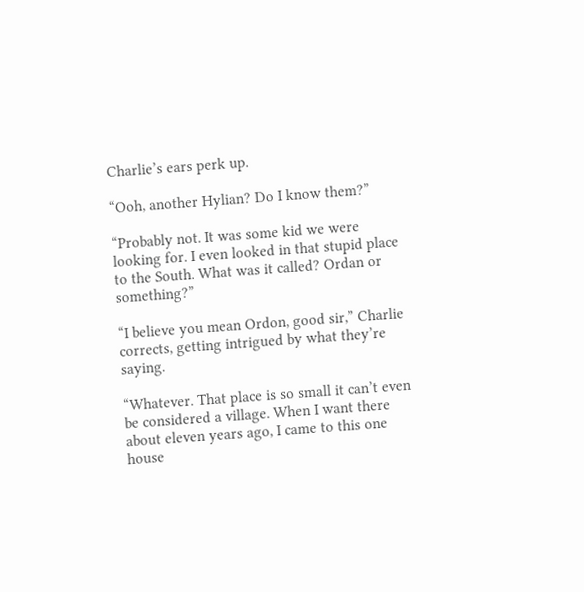Charlie’s ears perk up.

“Ooh, another Hylian? Do I know them?”

“Probably not. It was some kid we were looking for. I even looked in that stupid place to the South. What was it called? Ordan or something?”

“I believe you mean Ordon, good sir,” Charlie corrects, getting intrigued by what they’re saying.

“Whatever. That place is so small it can’t even be considered a village. When I want there about eleven years ago, I came to this one house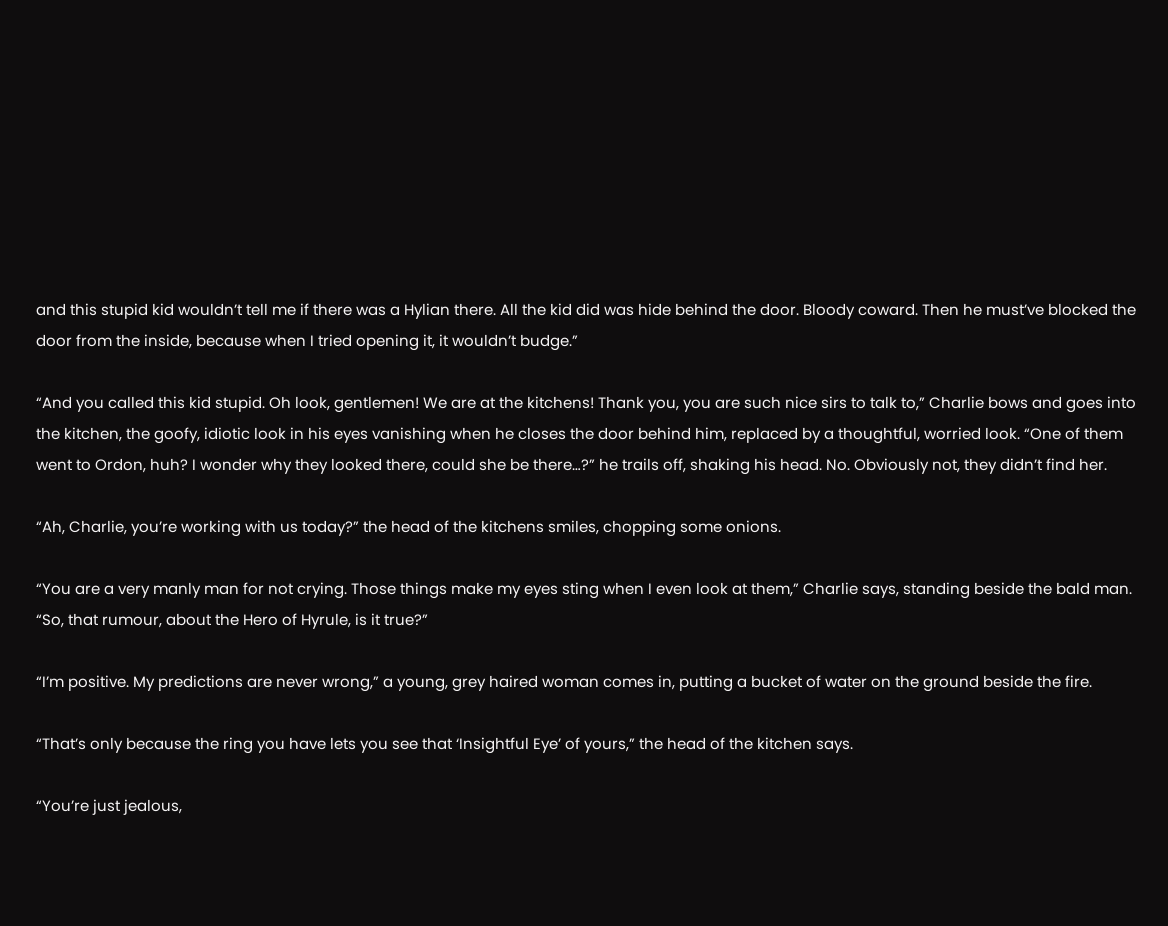and this stupid kid wouldn’t tell me if there was a Hylian there. All the kid did was hide behind the door. Bloody coward. Then he must’ve blocked the door from the inside, because when I tried opening it, it wouldn’t budge.”

“And you called this kid stupid. Oh look, gentlemen! We are at the kitchens! Thank you, you are such nice sirs to talk to,” Charlie bows and goes into the kitchen, the goofy, idiotic look in his eyes vanishing when he closes the door behind him, replaced by a thoughtful, worried look. “One of them went to Ordon, huh? I wonder why they looked there, could she be there…?” he trails off, shaking his head. No. Obviously not, they didn’t find her.

“Ah, Charlie, you’re working with us today?” the head of the kitchens smiles, chopping some onions.

“You are a very manly man for not crying. Those things make my eyes sting when I even look at them,” Charlie says, standing beside the bald man. “So, that rumour, about the Hero of Hyrule, is it true?”

“I’m positive. My predictions are never wrong,” a young, grey haired woman comes in, putting a bucket of water on the ground beside the fire.

“That’s only because the ring you have lets you see that ‘Insightful Eye’ of yours,” the head of the kitchen says.

“You’re just jealous,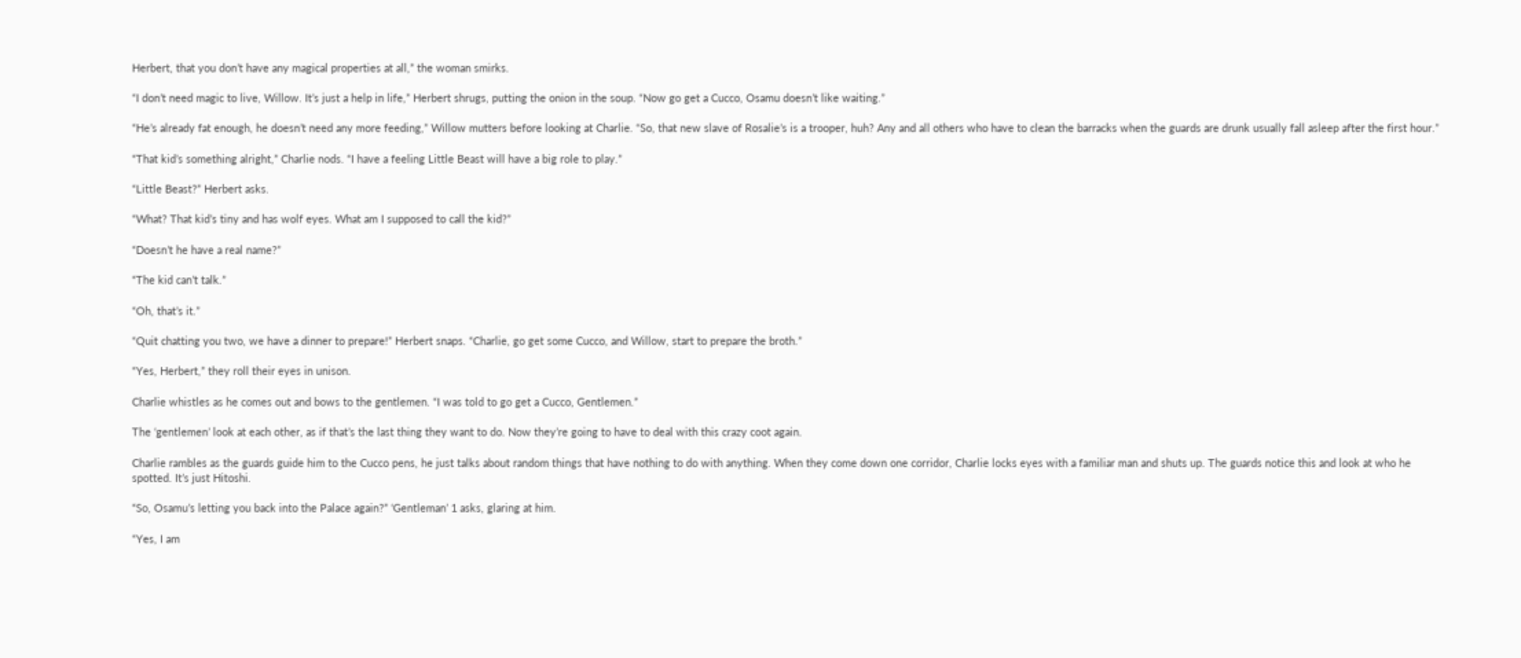Herbert, that you don’t have any magical properties at all,” the woman smirks.

“I don’t need magic to live, Willow. It’s just a help in life,” Herbert shrugs, putting the onion in the soup. “Now go get a Cucco, Osamu doesn’t like waiting.”

“He’s already fat enough, he doesn’t need any more feeding,” Willow mutters before looking at Charlie. “So, that new slave of Rosalie’s is a trooper, huh? Any and all others who have to clean the barracks when the guards are drunk usually fall asleep after the first hour.”

“That kid’s something alright,” Charlie nods. “I have a feeling Little Beast will have a big role to play.”

“Little Beast?” Herbert asks.

“What? That kid’s tiny and has wolf eyes. What am I supposed to call the kid?”

“Doesn’t he have a real name?”

“The kid can’t talk.”

“Oh, that’s it.”

“Quit chatting you two, we have a dinner to prepare!” Herbert snaps. “Charlie, go get some Cucco, and Willow, start to prepare the broth.”

“Yes, Herbert,” they roll their eyes in unison.

Charlie whistles as he comes out and bows to the gentlemen. “I was told to go get a Cucco, Gentlemen.”

The ‘gentlemen’ look at each other, as if that’s the last thing they want to do. Now they’re going to have to deal with this crazy coot again.

Charlie rambles as the guards guide him to the Cucco pens, he just talks about random things that have nothing to do with anything. When they come down one corridor, Charlie locks eyes with a familiar man and shuts up. The guards notice this and look at who he spotted. It’s just Hitoshi.

“So, Osamu’s letting you back into the Palace again?” ‘Gentleman’ 1 asks, glaring at him.

“Yes, I am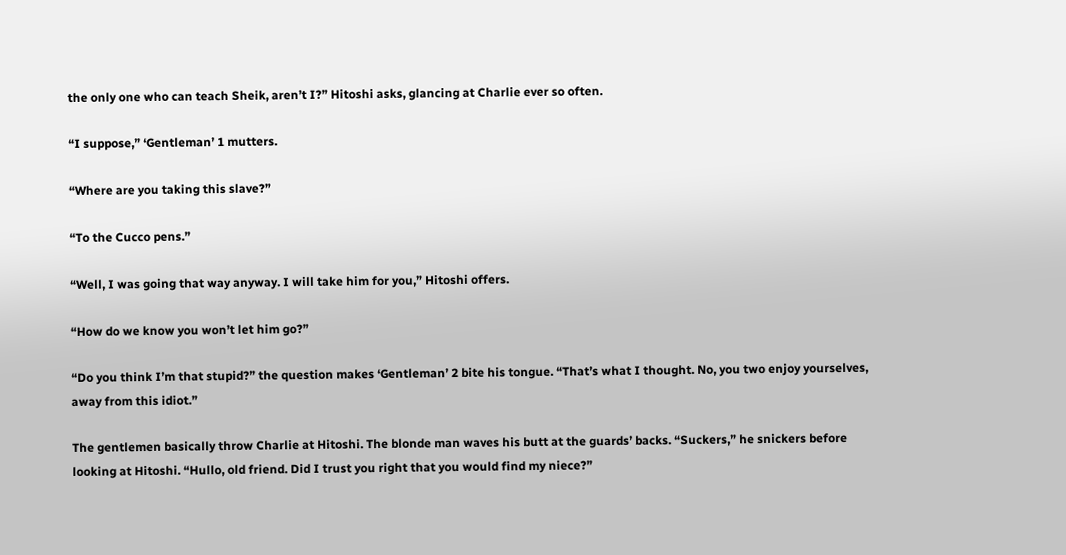the only one who can teach Sheik, aren’t I?” Hitoshi asks, glancing at Charlie ever so often.

“I suppose,” ‘Gentleman’ 1 mutters.

“Where are you taking this slave?”

“To the Cucco pens.”

“Well, I was going that way anyway. I will take him for you,” Hitoshi offers.

“How do we know you won’t let him go?”

“Do you think I’m that stupid?” the question makes ‘Gentleman’ 2 bite his tongue. “That’s what I thought. No, you two enjoy yourselves, away from this idiot.”

The gentlemen basically throw Charlie at Hitoshi. The blonde man waves his butt at the guards’ backs. “Suckers,” he snickers before looking at Hitoshi. “Hullo, old friend. Did I trust you right that you would find my niece?”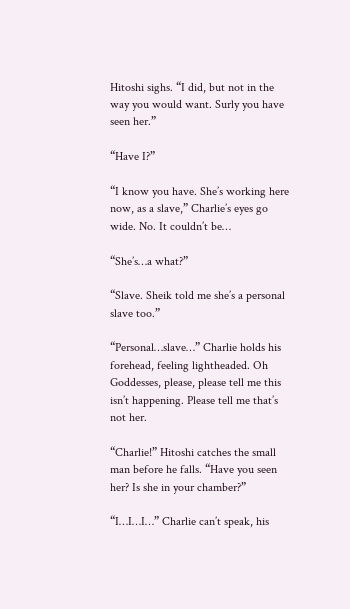Hitoshi sighs. “I did, but not in the way you would want. Surly you have seen her.”

“Have I?”

“I know you have. She’s working here now, as a slave,” Charlie’s eyes go wide. No. It couldn’t be…

“She’s…a what?”

“Slave. Sheik told me she’s a personal slave too.”

“Personal…slave…” Charlie holds his forehead, feeling lightheaded. Oh Goddesses, please, please tell me this isn’t happening. Please tell me that’s not her.

“Charlie!” Hitoshi catches the small man before he falls. “Have you seen her? Is she in your chamber?”

“I…I…I…” Charlie can’t speak, his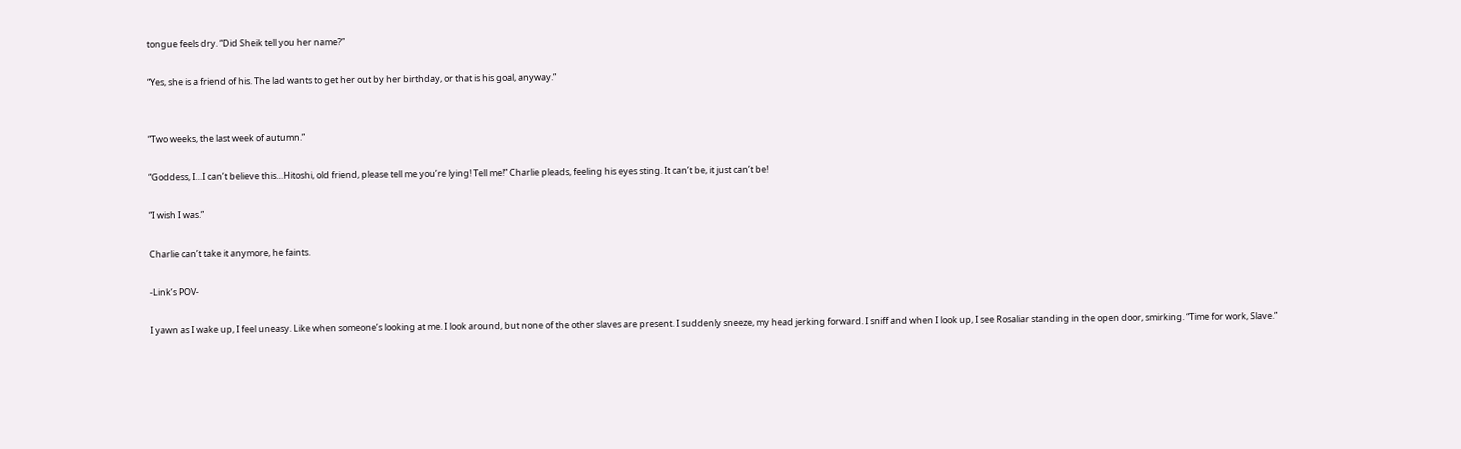tongue feels dry. “Did Sheik tell you her name?”

“Yes, she is a friend of his. The lad wants to get her out by her birthday, or that is his goal, anyway.”


“Two weeks, the last week of autumn.”

“Goddess, I…I can’t believe this…Hitoshi, old friend, please tell me you’re lying! Tell me!” Charlie pleads, feeling his eyes sting. It can’t be, it just can’t be!

“I wish I was.”

Charlie can’t take it anymore, he faints.

-Link’s POV-

I yawn as I wake up, I feel uneasy. Like when someone’s looking at me. I look around, but none of the other slaves are present. I suddenly sneeze, my head jerking forward. I sniff and when I look up, I see Rosaliar standing in the open door, smirking. “Time for work, Slave.”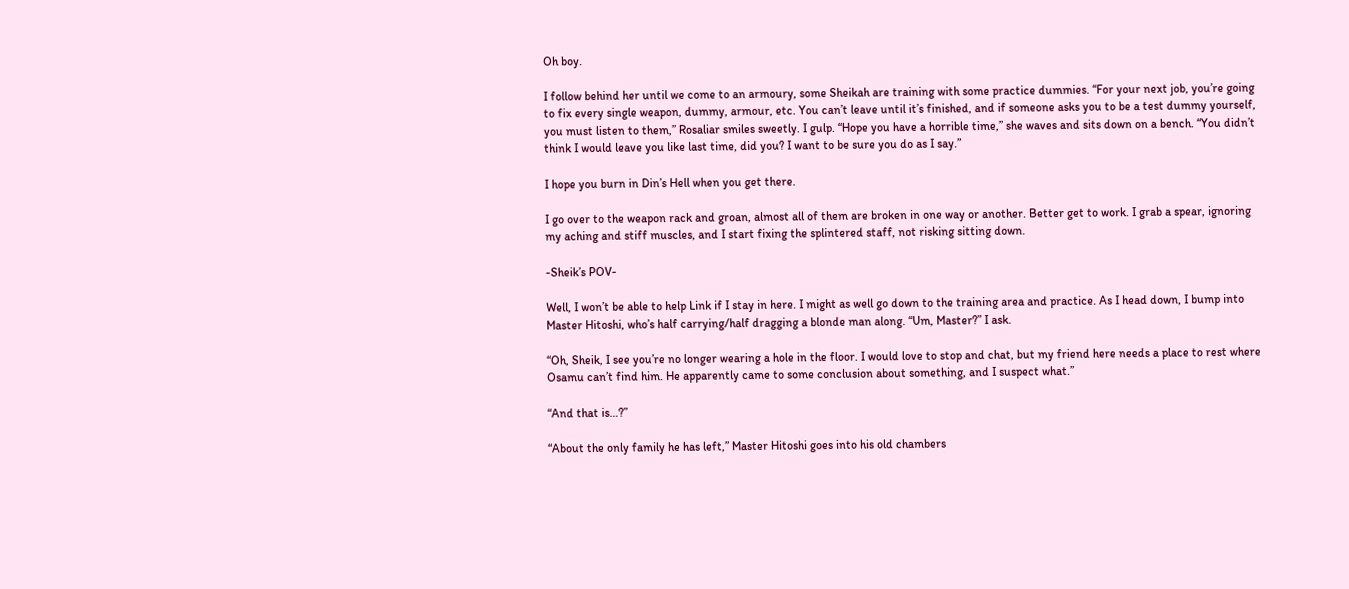Oh boy.

I follow behind her until we come to an armoury, some Sheikah are training with some practice dummies. “For your next job, you’re going to fix every single weapon, dummy, armour, etc. You can’t leave until it’s finished, and if someone asks you to be a test dummy yourself, you must listen to them,” Rosaliar smiles sweetly. I gulp. “Hope you have a horrible time,” she waves and sits down on a bench. “You didn’t think I would leave you like last time, did you? I want to be sure you do as I say.”

I hope you burn in Din’s Hell when you get there.

I go over to the weapon rack and groan, almost all of them are broken in one way or another. Better get to work. I grab a spear, ignoring my aching and stiff muscles, and I start fixing the splintered staff, not risking sitting down.

-Sheik’s POV-

Well, I won’t be able to help Link if I stay in here. I might as well go down to the training area and practice. As I head down, I bump into Master Hitoshi, who’s half carrying/half dragging a blonde man along. “Um, Master?” I ask.

“Oh, Sheik, I see you’re no longer wearing a hole in the floor. I would love to stop and chat, but my friend here needs a place to rest where Osamu can’t find him. He apparently came to some conclusion about something, and I suspect what.”

“And that is…?”

“About the only family he has left,” Master Hitoshi goes into his old chambers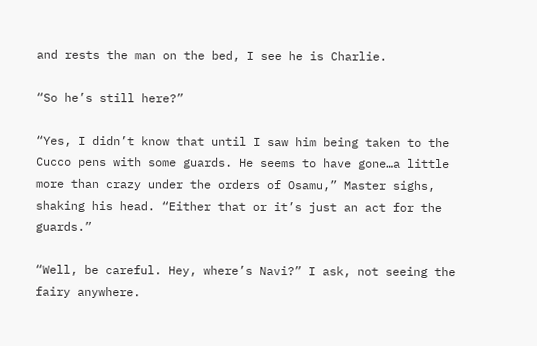and rests the man on the bed, I see he is Charlie.

“So he’s still here?”

“Yes, I didn’t know that until I saw him being taken to the Cucco pens with some guards. He seems to have gone…a little more than crazy under the orders of Osamu,” Master sighs, shaking his head. “Either that or it’s just an act for the guards.”

“Well, be careful. Hey, where’s Navi?” I ask, not seeing the fairy anywhere.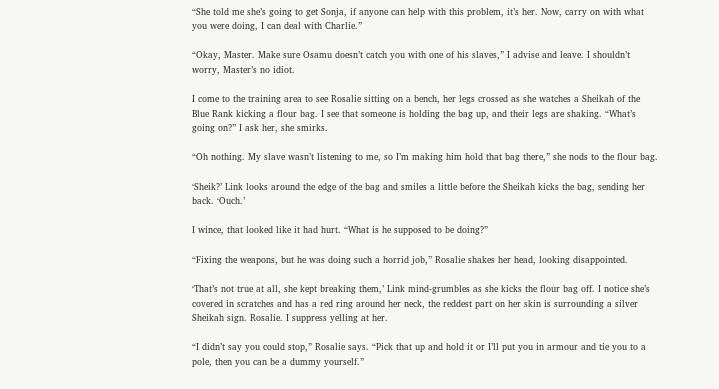“She told me she’s going to get Sonja, if anyone can help with this problem, it’s her. Now, carry on with what you were doing, I can deal with Charlie.”

“Okay, Master. Make sure Osamu doesn’t catch you with one of his slaves,” I advise and leave. I shouldn’t worry, Master’s no idiot.

I come to the training area to see Rosalie sitting on a bench, her legs crossed as she watches a Sheikah of the Blue Rank kicking a flour bag. I see that someone is holding the bag up, and their legs are shaking. “What’s going on?” I ask her, she smirks.

“Oh nothing. My slave wasn’t listening to me, so I’m making him hold that bag there,” she nods to the flour bag.

‘Sheik?’ Link looks around the edge of the bag and smiles a little before the Sheikah kicks the bag, sending her back. ‘Ouch.’

I wince, that looked like it had hurt. “What is he supposed to be doing?”

“Fixing the weapons, but he was doing such a horrid job,” Rosalie shakes her head, looking disappointed.

‘That’s not true at all, she kept breaking them,’ Link mind-grumbles as she kicks the flour bag off. I notice she’s covered in scratches and has a red ring around her neck, the reddest part on her skin is surrounding a silver Sheikah sign. Rosalie. I suppress yelling at her.

“I didn’t say you could stop,” Rosalie says. “Pick that up and hold it or I’ll put you in armour and tie you to a pole, then you can be a dummy yourself.”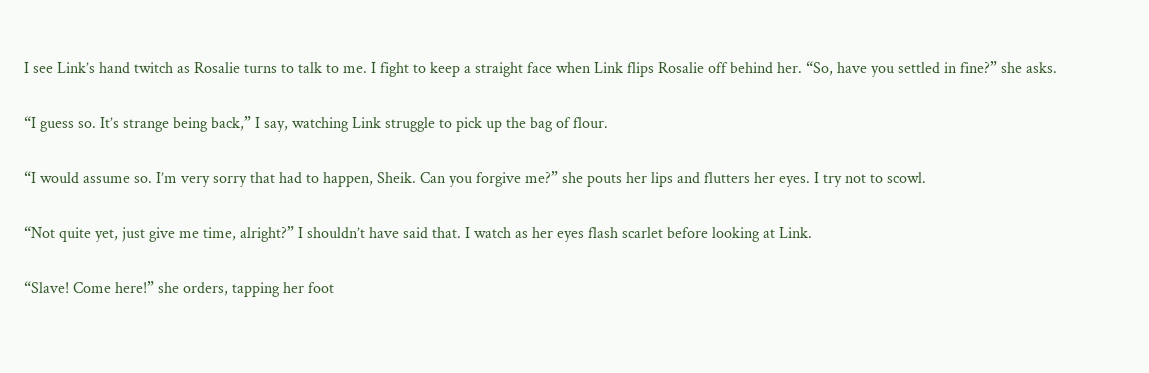I see Link’s hand twitch as Rosalie turns to talk to me. I fight to keep a straight face when Link flips Rosalie off behind her. “So, have you settled in fine?” she asks.

“I guess so. It’s strange being back,” I say, watching Link struggle to pick up the bag of flour.

“I would assume so. I’m very sorry that had to happen, Sheik. Can you forgive me?” she pouts her lips and flutters her eyes. I try not to scowl.

“Not quite yet, just give me time, alright?” I shouldn’t have said that. I watch as her eyes flash scarlet before looking at Link.

“Slave! Come here!” she orders, tapping her foot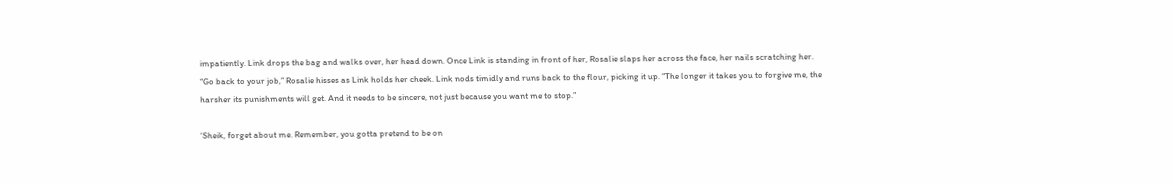impatiently. Link drops the bag and walks over, her head down. Once Link is standing in front of her, Rosalie slaps her across the face, her nails scratching her. “Go back to your job,” Rosalie hisses as Link holds her cheek. Link nods timidly and runs back to the flour, picking it up. “The longer it takes you to forgive me, the harsher its punishments will get. And it needs to be sincere, not just because you want me to stop.”

‘Sheik, forget about me. Remember, you gotta pretend to be on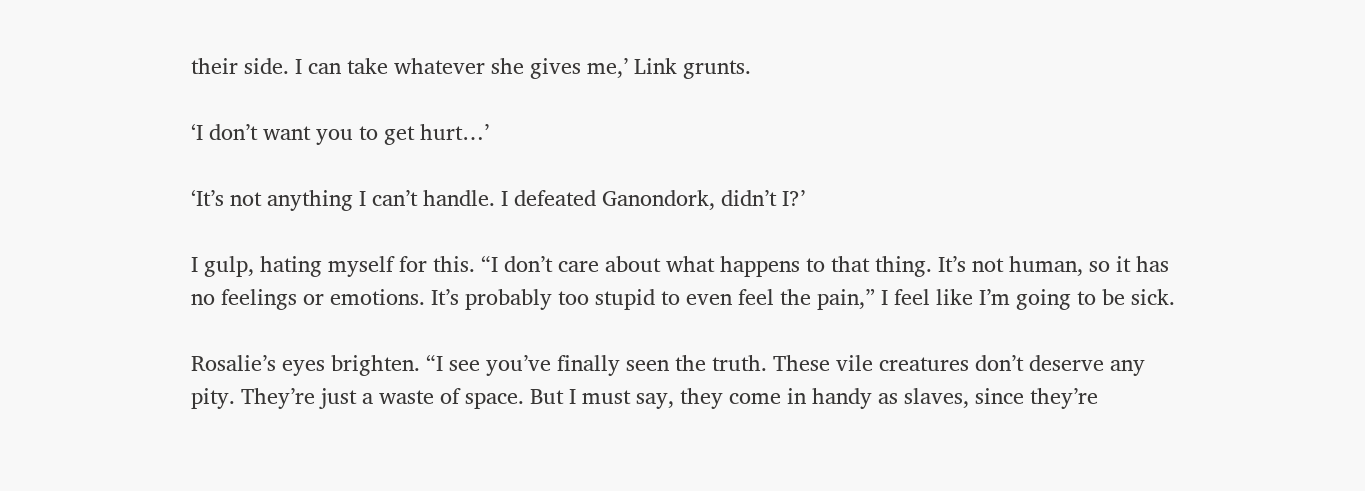their side. I can take whatever she gives me,’ Link grunts.

‘I don’t want you to get hurt…’

‘It’s not anything I can’t handle. I defeated Ganondork, didn’t I?’

I gulp, hating myself for this. “I don’t care about what happens to that thing. It’s not human, so it has no feelings or emotions. It’s probably too stupid to even feel the pain,” I feel like I’m going to be sick.

Rosalie’s eyes brighten. “I see you’ve finally seen the truth. These vile creatures don’t deserve any pity. They’re just a waste of space. But I must say, they come in handy as slaves, since they’re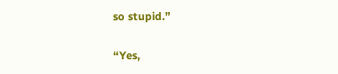so stupid.”

“Yes,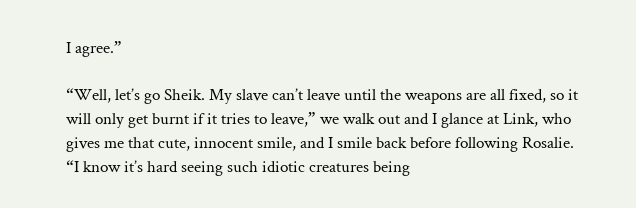I agree.”

“Well, let’s go Sheik. My slave can’t leave until the weapons are all fixed, so it will only get burnt if it tries to leave,” we walk out and I glance at Link, who gives me that cute, innocent smile, and I smile back before following Rosalie. “I know it’s hard seeing such idiotic creatures being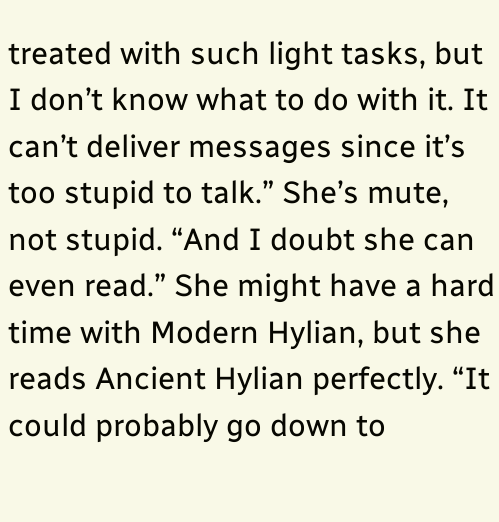treated with such light tasks, but I don’t know what to do with it. It can’t deliver messages since it’s too stupid to talk.” She’s mute, not stupid. “And I doubt she can even read.” She might have a hard time with Modern Hylian, but she reads Ancient Hylian perfectly. “It could probably go down to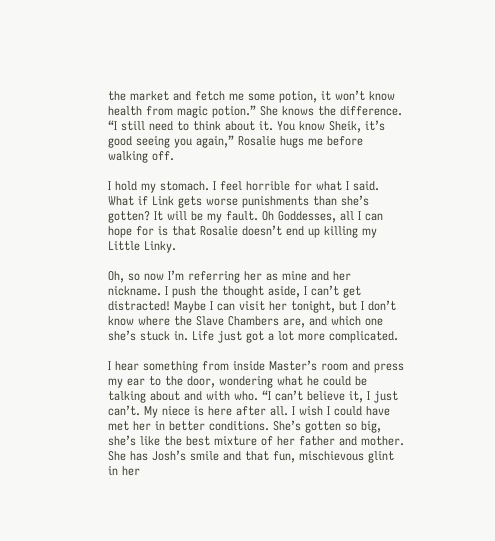the market and fetch me some potion, it won’t know health from magic potion.” She knows the difference. “I still need to think about it. You know Sheik, it’s good seeing you again,” Rosalie hugs me before walking off.

I hold my stomach. I feel horrible for what I said. What if Link gets worse punishments than she’s gotten? It will be my fault. Oh Goddesses, all I can hope for is that Rosalie doesn’t end up killing my Little Linky.

Oh, so now I’m referring her as mine and her nickname. I push the thought aside, I can’t get distracted! Maybe I can visit her tonight, but I don’t know where the Slave Chambers are, and which one she’s stuck in. Life just got a lot more complicated.

I hear something from inside Master’s room and press my ear to the door, wondering what he could be talking about and with who. “I can’t believe it, I just can’t. My niece is here after all. I wish I could have met her in better conditions. She’s gotten so big, she’s like the best mixture of her father and mother. She has Josh’s smile and that fun, mischievous glint in her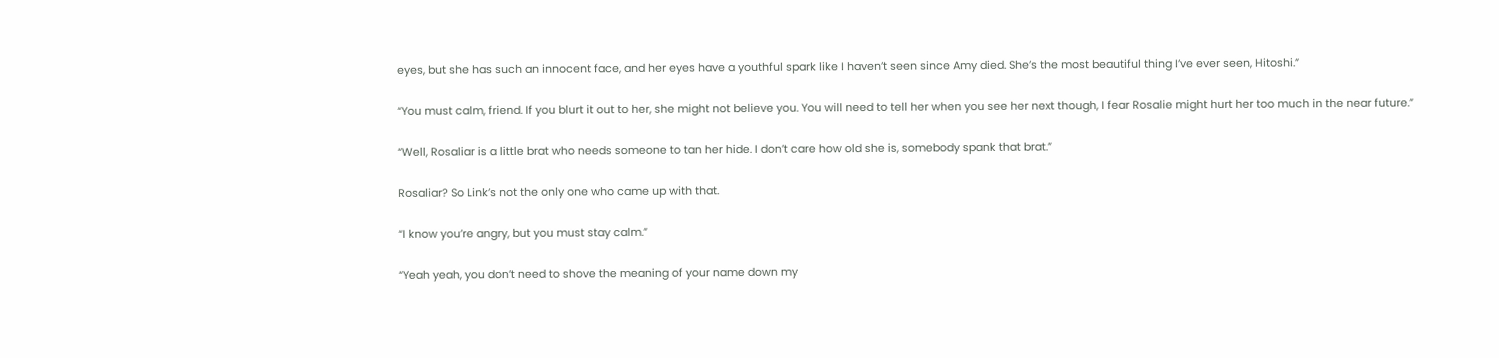eyes, but she has such an innocent face, and her eyes have a youthful spark like I haven’t seen since Amy died. She’s the most beautiful thing I’ve ever seen, Hitoshi.”

“You must calm, friend. If you blurt it out to her, she might not believe you. You will need to tell her when you see her next though, I fear Rosalie might hurt her too much in the near future.”

“Well, Rosaliar is a little brat who needs someone to tan her hide. I don’t care how old she is, somebody spank that brat.”

Rosaliar? So Link’s not the only one who came up with that.

“I know you’re angry, but you must stay calm.”

“Yeah yeah, you don’t need to shove the meaning of your name down my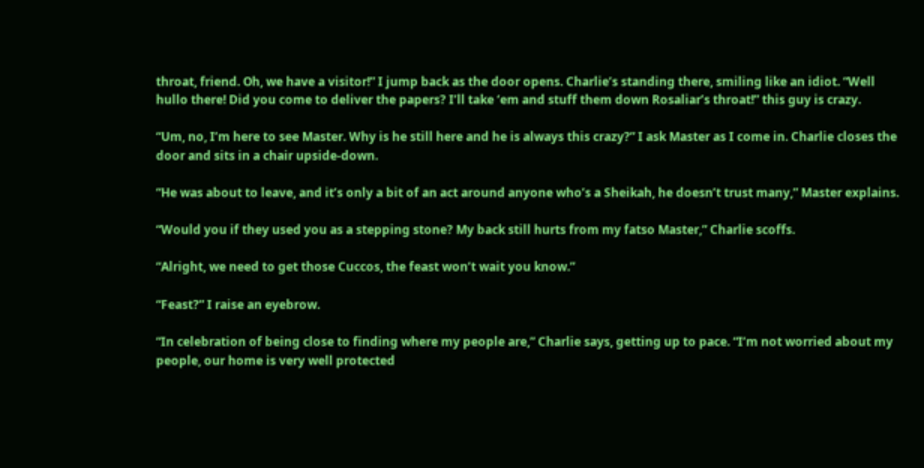throat, friend. Oh, we have a visitor!” I jump back as the door opens. Charlie’s standing there, smiling like an idiot. “Well hullo there! Did you come to deliver the papers? I’ll take ‘em and stuff them down Rosaliar’s throat!” this guy is crazy.

“Um, no, I’m here to see Master. Why is he still here and he is always this crazy?” I ask Master as I come in. Charlie closes the door and sits in a chair upside-down.

“He was about to leave, and it’s only a bit of an act around anyone who’s a Sheikah, he doesn’t trust many,” Master explains.

“Would you if they used you as a stepping stone? My back still hurts from my fatso Master,” Charlie scoffs.

“Alright, we need to get those Cuccos, the feast won’t wait you know.”

“Feast?” I raise an eyebrow.

“In celebration of being close to finding where my people are,” Charlie says, getting up to pace. “I’m not worried about my people, our home is very well protected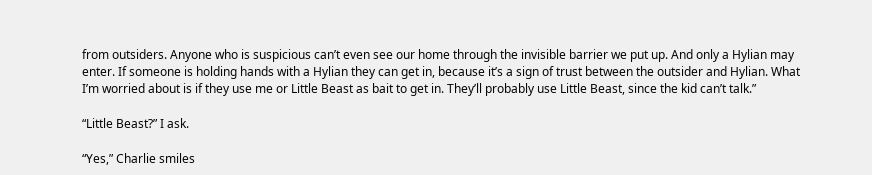from outsiders. Anyone who is suspicious can’t even see our home through the invisible barrier we put up. And only a Hylian may enter. If someone is holding hands with a Hylian they can get in, because it’s a sign of trust between the outsider and Hylian. What I’m worried about is if they use me or Little Beast as bait to get in. They’ll probably use Little Beast, since the kid can’t talk.”

“Little Beast?” I ask.

“Yes,” Charlie smiles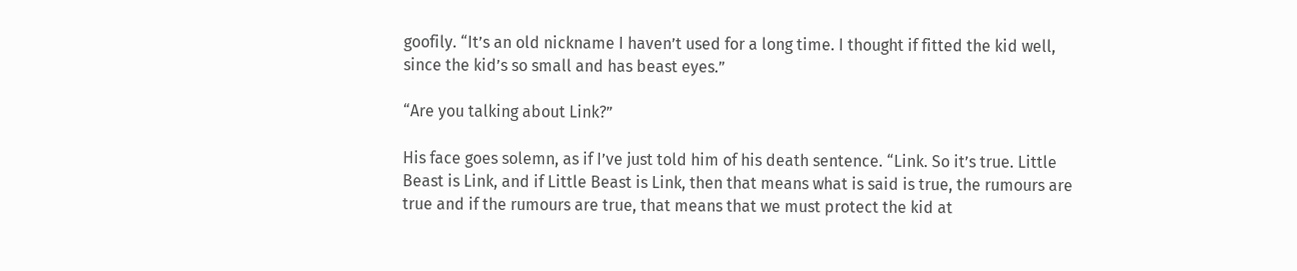goofily. “It’s an old nickname I haven’t used for a long time. I thought if fitted the kid well, since the kid’s so small and has beast eyes.”

“Are you talking about Link?”

His face goes solemn, as if I’ve just told him of his death sentence. “Link. So it’s true. Little Beast is Link, and if Little Beast is Link, then that means what is said is true, the rumours are true and if the rumours are true, that means that we must protect the kid at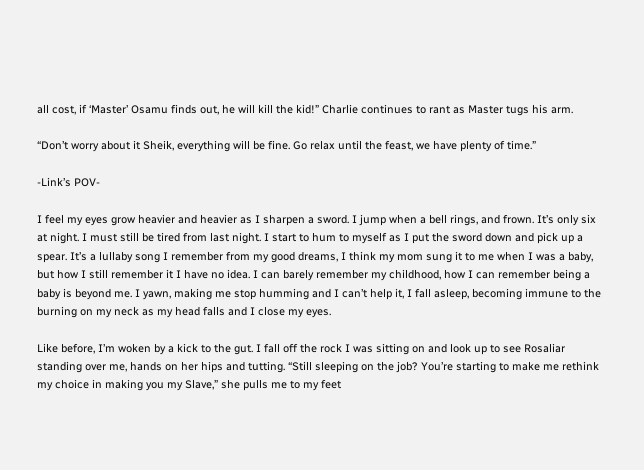all cost, if ‘Master’ Osamu finds out, he will kill the kid!” Charlie continues to rant as Master tugs his arm.

“Don’t worry about it Sheik, everything will be fine. Go relax until the feast, we have plenty of time.”

-Link’s POV-

I feel my eyes grow heavier and heavier as I sharpen a sword. I jump when a bell rings, and frown. It’s only six at night. I must still be tired from last night. I start to hum to myself as I put the sword down and pick up a spear. It’s a lullaby song I remember from my good dreams, I think my mom sung it to me when I was a baby, but how I still remember it I have no idea. I can barely remember my childhood, how I can remember being a baby is beyond me. I yawn, making me stop humming and I can’t help it, I fall asleep, becoming immune to the burning on my neck as my head falls and I close my eyes.

Like before, I’m woken by a kick to the gut. I fall off the rock I was sitting on and look up to see Rosaliar standing over me, hands on her hips and tutting. “Still sleeping on the job? You’re starting to make me rethink my choice in making you my Slave,” she pulls me to my feet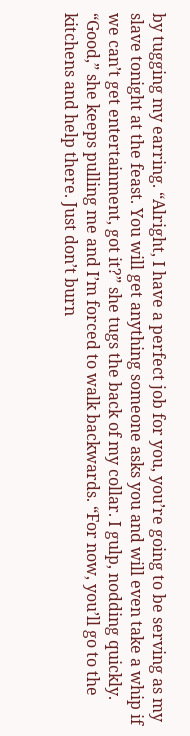by tugging my earring. “Alright, I have a perfect job for you, you’re going to be serving as my slave tonight at the feast. You will get anything someone asks you and will even take a whip if we can’t get entertainment, got it?” she tugs the back of my collar. I gulp, nodding quickly. “Good,” she keeps pulling me and I’m forced to walk backwards. “For now, you’ll go to the kitchens and help there. Just don’t burn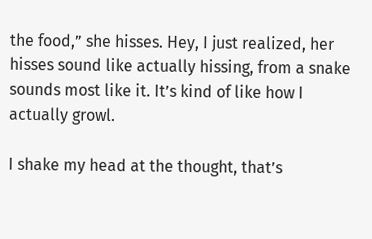the food,” she hisses. Hey, I just realized, her hisses sound like actually hissing, from a snake sounds most like it. It’s kind of like how I actually growl.

I shake my head at the thought, that’s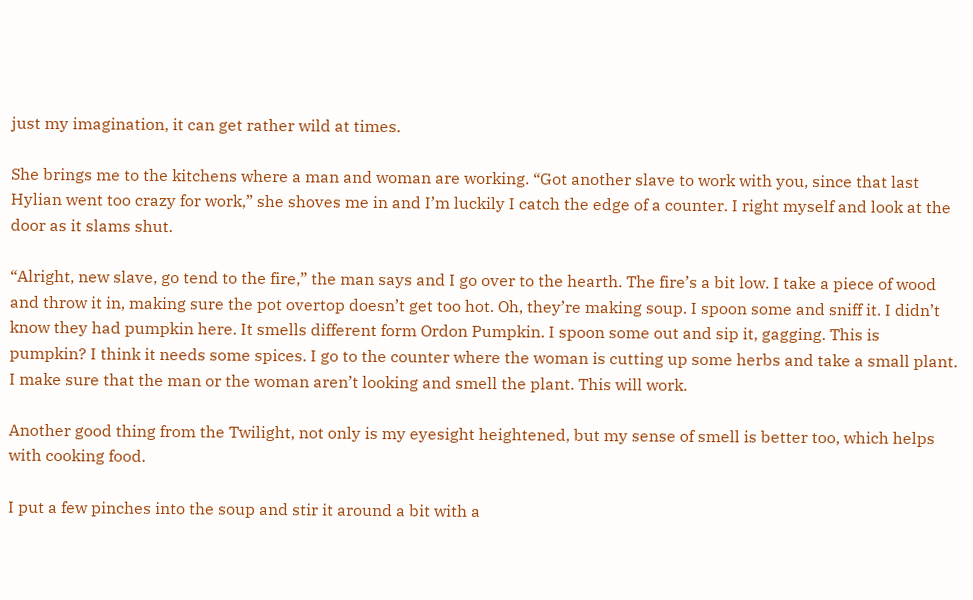just my imagination, it can get rather wild at times.

She brings me to the kitchens where a man and woman are working. “Got another slave to work with you, since that last Hylian went too crazy for work,” she shoves me in and I’m luckily I catch the edge of a counter. I right myself and look at the door as it slams shut.

“Alright, new slave, go tend to the fire,” the man says and I go over to the hearth. The fire’s a bit low. I take a piece of wood and throw it in, making sure the pot overtop doesn’t get too hot. Oh, they’re making soup. I spoon some and sniff it. I didn’t know they had pumpkin here. It smells different form Ordon Pumpkin. I spoon some out and sip it, gagging. This is pumpkin? I think it needs some spices. I go to the counter where the woman is cutting up some herbs and take a small plant. I make sure that the man or the woman aren’t looking and smell the plant. This will work.

Another good thing from the Twilight, not only is my eyesight heightened, but my sense of smell is better too, which helps with cooking food.

I put a few pinches into the soup and stir it around a bit with a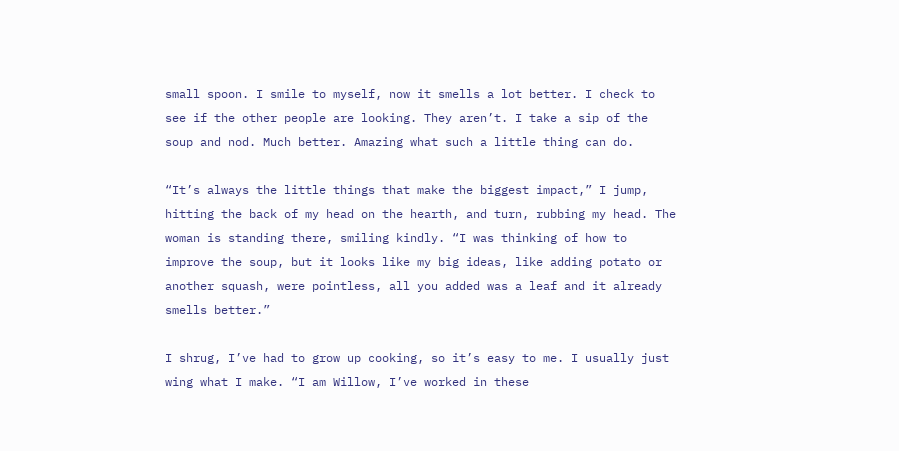small spoon. I smile to myself, now it smells a lot better. I check to see if the other people are looking. They aren’t. I take a sip of the soup and nod. Much better. Amazing what such a little thing can do.

“It’s always the little things that make the biggest impact,” I jump, hitting the back of my head on the hearth, and turn, rubbing my head. The woman is standing there, smiling kindly. “I was thinking of how to improve the soup, but it looks like my big ideas, like adding potato or another squash, were pointless, all you added was a leaf and it already smells better.”

I shrug, I’ve had to grow up cooking, so it’s easy to me. I usually just wing what I make. “I am Willow, I’ve worked in these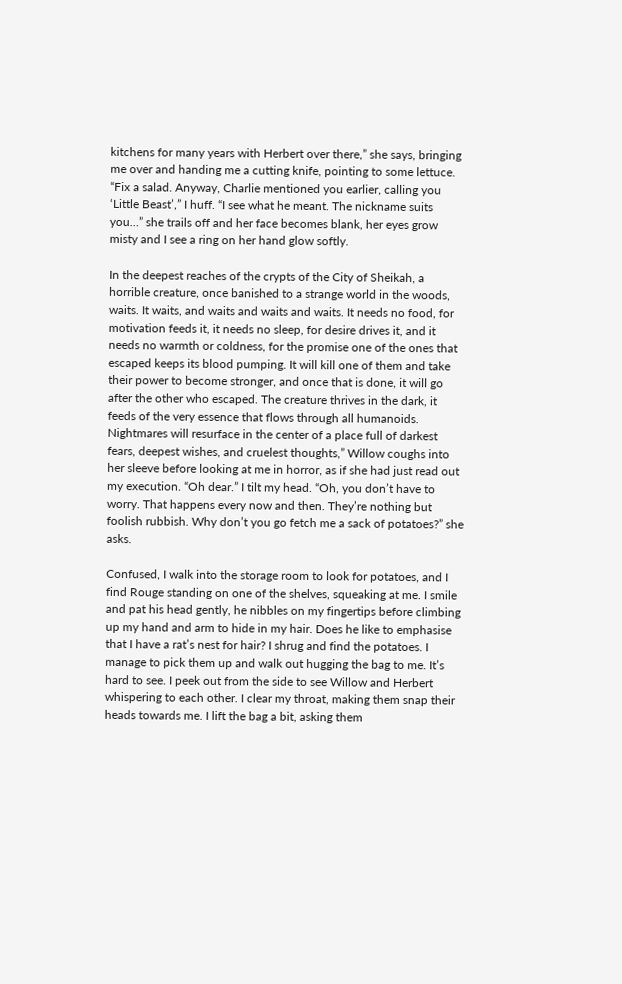kitchens for many years with Herbert over there,” she says, bringing me over and handing me a cutting knife, pointing to some lettuce. “Fix a salad. Anyway, Charlie mentioned you earlier, calling you ‘Little Beast’,” I huff. “I see what he meant. The nickname suits you…” she trails off and her face becomes blank, her eyes grow misty and I see a ring on her hand glow softly.

In the deepest reaches of the crypts of the City of Sheikah, a horrible creature, once banished to a strange world in the woods, waits. It waits, and waits and waits and waits. It needs no food, for motivation feeds it, it needs no sleep, for desire drives it, and it needs no warmth or coldness, for the promise one of the ones that escaped keeps its blood pumping. It will kill one of them and take their power to become stronger, and once that is done, it will go after the other who escaped. The creature thrives in the dark, it feeds of the very essence that flows through all humanoids. Nightmares will resurface in the center of a place full of darkest fears, deepest wishes, and cruelest thoughts,” Willow coughs into her sleeve before looking at me in horror, as if she had just read out my execution. “Oh dear.” I tilt my head. “Oh, you don’t have to worry. That happens every now and then. They’re nothing but foolish rubbish. Why don’t you go fetch me a sack of potatoes?” she asks.

Confused, I walk into the storage room to look for potatoes, and I find Rouge standing on one of the shelves, squeaking at me. I smile and pat his head gently, he nibbles on my fingertips before climbing up my hand and arm to hide in my hair. Does he like to emphasise that I have a rat’s nest for hair? I shrug and find the potatoes. I manage to pick them up and walk out hugging the bag to me. It’s hard to see. I peek out from the side to see Willow and Herbert whispering to each other. I clear my throat, making them snap their heads towards me. I lift the bag a bit, asking them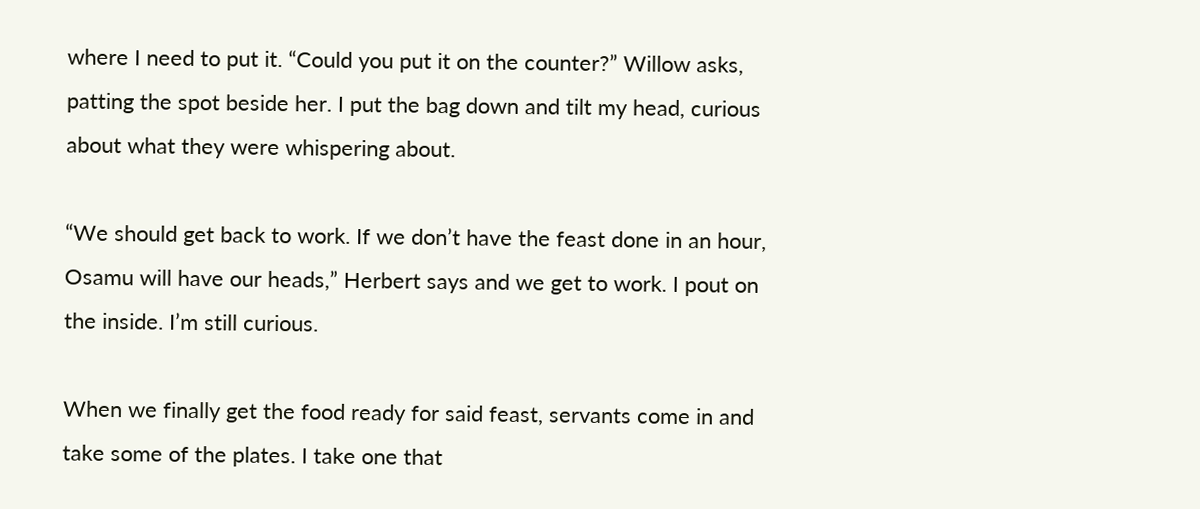where I need to put it. “Could you put it on the counter?” Willow asks, patting the spot beside her. I put the bag down and tilt my head, curious about what they were whispering about.

“We should get back to work. If we don’t have the feast done in an hour, Osamu will have our heads,” Herbert says and we get to work. I pout on the inside. I’m still curious.

When we finally get the food ready for said feast, servants come in and take some of the plates. I take one that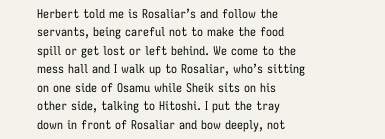Herbert told me is Rosaliar’s and follow the servants, being careful not to make the food spill or get lost or left behind. We come to the mess hall and I walk up to Rosaliar, who’s sitting on one side of Osamu while Sheik sits on his other side, talking to Hitoshi. I put the tray down in front of Rosaliar and bow deeply, not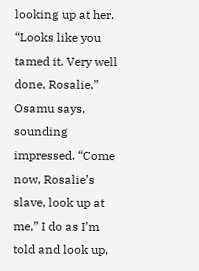looking up at her. “Looks like you tamed it. Very well done, Rosalie,” Osamu says, sounding impressed. “Come now, Rosalie’s slave, look up at me,” I do as I’m told and look up,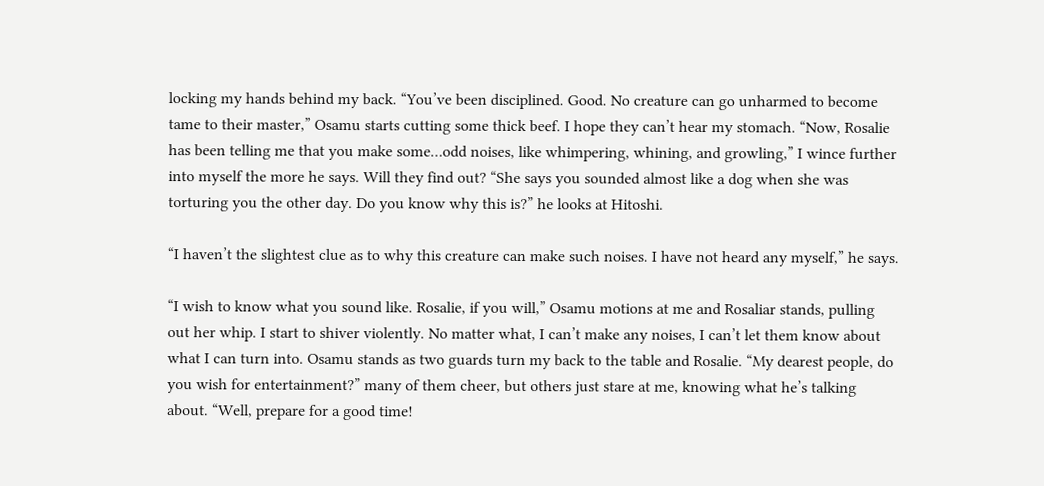locking my hands behind my back. “You’ve been disciplined. Good. No creature can go unharmed to become tame to their master,” Osamu starts cutting some thick beef. I hope they can’t hear my stomach. “Now, Rosalie has been telling me that you make some…odd noises, like whimpering, whining, and growling,” I wince further into myself the more he says. Will they find out? “She says you sounded almost like a dog when she was torturing you the other day. Do you know why this is?” he looks at Hitoshi.

“I haven’t the slightest clue as to why this creature can make such noises. I have not heard any myself,” he says.

“I wish to know what you sound like. Rosalie, if you will,” Osamu motions at me and Rosaliar stands, pulling out her whip. I start to shiver violently. No matter what, I can’t make any noises, I can’t let them know about what I can turn into. Osamu stands as two guards turn my back to the table and Rosalie. “My dearest people, do you wish for entertainment?” many of them cheer, but others just stare at me, knowing what he’s talking about. “Well, prepare for a good time!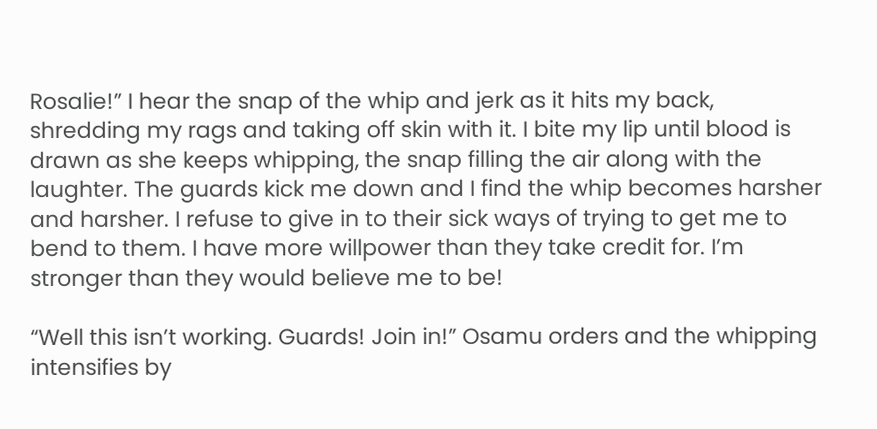Rosalie!” I hear the snap of the whip and jerk as it hits my back, shredding my rags and taking off skin with it. I bite my lip until blood is drawn as she keeps whipping, the snap filling the air along with the laughter. The guards kick me down and I find the whip becomes harsher and harsher. I refuse to give in to their sick ways of trying to get me to bend to them. I have more willpower than they take credit for. I’m stronger than they would believe me to be!

“Well this isn’t working. Guards! Join in!” Osamu orders and the whipping intensifies by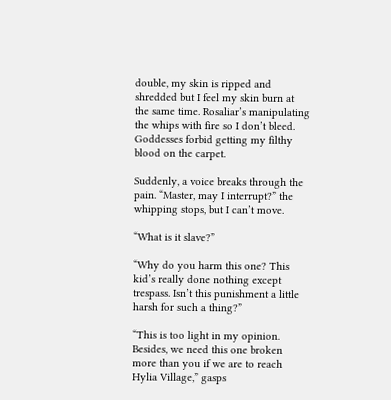double, my skin is ripped and shredded but I feel my skin burn at the same time. Rosaliar’s manipulating the whips with fire so I don’t bleed. Goddesses forbid getting my filthy blood on the carpet.

Suddenly, a voice breaks through the pain. “Master, may I interrupt?” the whipping stops, but I can’t move.

“What is it slave?”

“Why do you harm this one? This kid’s really done nothing except trespass. Isn’t this punishment a little harsh for such a thing?”

“This is too light in my opinion. Besides, we need this one broken more than you if we are to reach Hylia Village,” gasps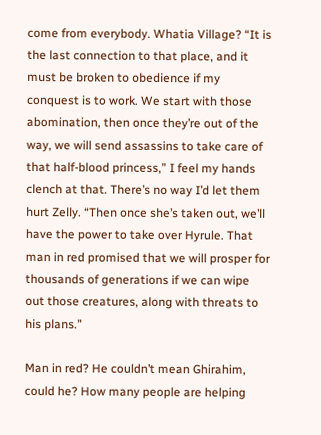come from everybody. Whatia Village? “It is the last connection to that place, and it must be broken to obedience if my conquest is to work. We start with those abomination, then once they’re out of the way, we will send assassins to take care of that half-blood princess,” I feel my hands clench at that. There’s no way I’d let them hurt Zelly. “Then once she’s taken out, we’ll have the power to take over Hyrule. That man in red promised that we will prosper for thousands of generations if we can wipe out those creatures, along with threats to his plans.”

Man in red? He couldn’t mean Ghirahim, could he? How many people are helping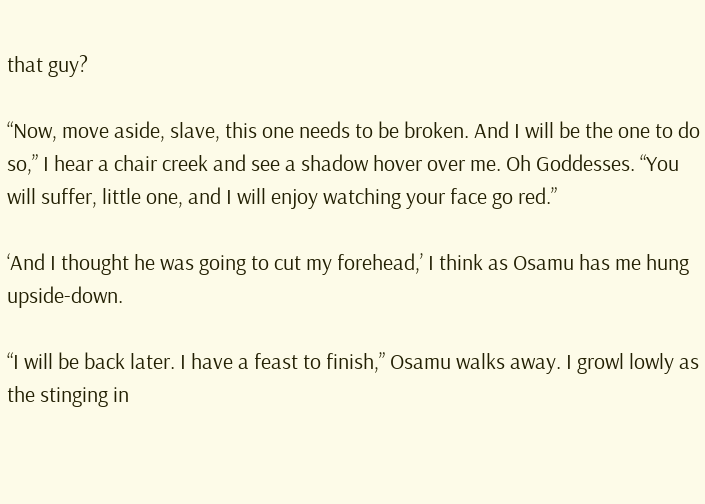that guy?

“Now, move aside, slave, this one needs to be broken. And I will be the one to do so,” I hear a chair creek and see a shadow hover over me. Oh Goddesses. “You will suffer, little one, and I will enjoy watching your face go red.”

‘And I thought he was going to cut my forehead,’ I think as Osamu has me hung upside-down.

“I will be back later. I have a feast to finish,” Osamu walks away. I growl lowly as the stinging in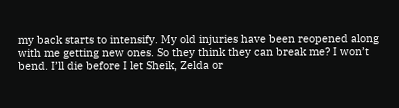my back starts to intensify. My old injuries have been reopened along with me getting new ones. So they think they can break me? I won’t bend. I’ll die before I let Sheik, Zelda or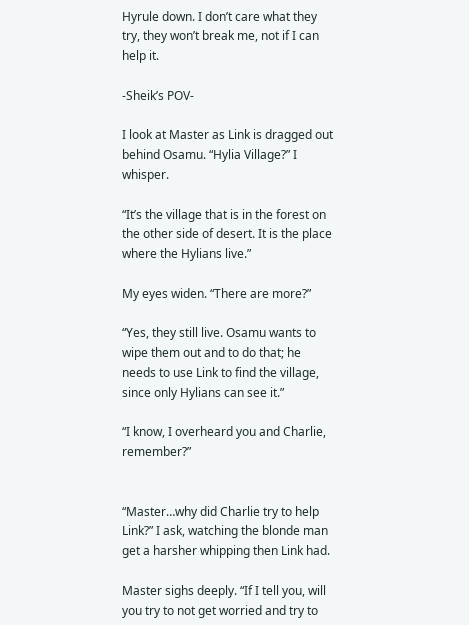Hyrule down. I don’t care what they try, they won’t break me, not if I can help it.

-Sheik’s POV-

I look at Master as Link is dragged out behind Osamu. “Hylia Village?” I whisper.

“It’s the village that is in the forest on the other side of desert. It is the place where the Hylians live.”

My eyes widen. “There are more?”

“Yes, they still live. Osamu wants to wipe them out and to do that; he needs to use Link to find the village, since only Hylians can see it.”

“I know, I overheard you and Charlie, remember?”


“Master…why did Charlie try to help Link?” I ask, watching the blonde man get a harsher whipping then Link had.

Master sighs deeply. “If I tell you, will you try to not get worried and try to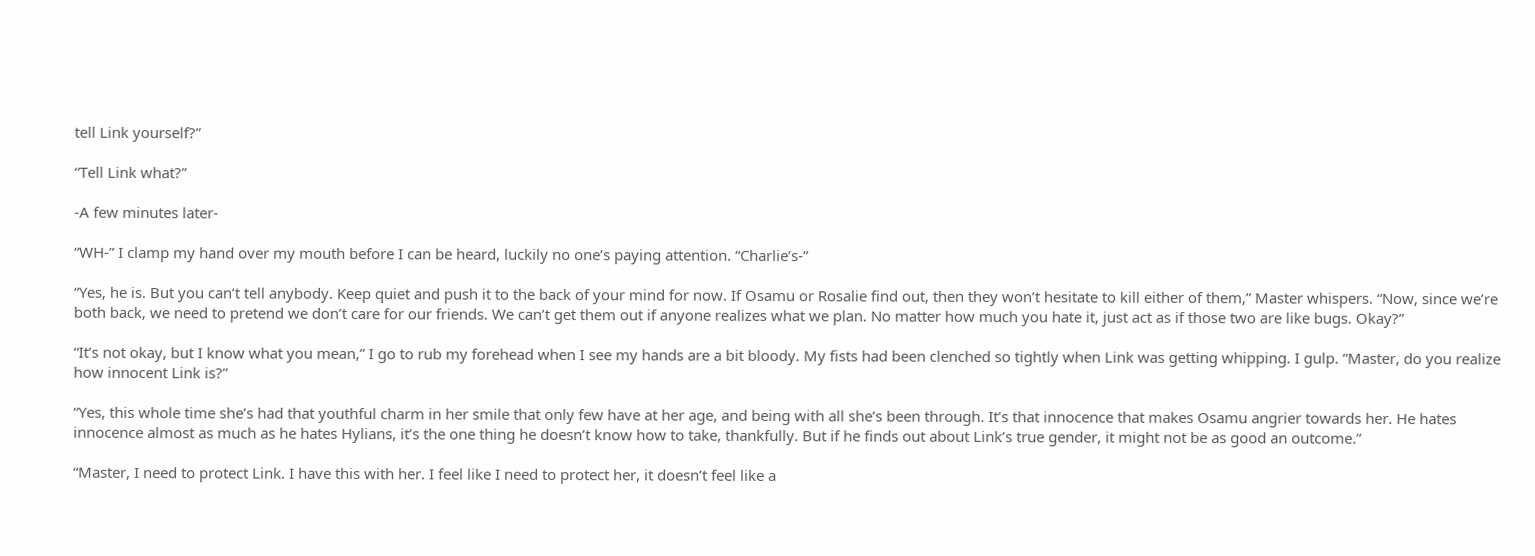tell Link yourself?”

“Tell Link what?”

-A few minutes later-

“WH-” I clamp my hand over my mouth before I can be heard, luckily no one’s paying attention. “Charlie’s-”

“Yes, he is. But you can’t tell anybody. Keep quiet and push it to the back of your mind for now. If Osamu or Rosalie find out, then they won’t hesitate to kill either of them,” Master whispers. “Now, since we’re both back, we need to pretend we don’t care for our friends. We can’t get them out if anyone realizes what we plan. No matter how much you hate it, just act as if those two are like bugs. Okay?”

“It’s not okay, but I know what you mean,” I go to rub my forehead when I see my hands are a bit bloody. My fists had been clenched so tightly when Link was getting whipping. I gulp. “Master, do you realize how innocent Link is?”

“Yes, this whole time she’s had that youthful charm in her smile that only few have at her age, and being with all she’s been through. It’s that innocence that makes Osamu angrier towards her. He hates innocence almost as much as he hates Hylians, it’s the one thing he doesn’t know how to take, thankfully. But if he finds out about Link’s true gender, it might not be as good an outcome.”

“Master, I need to protect Link. I have this with her. I feel like I need to protect her, it doesn’t feel like a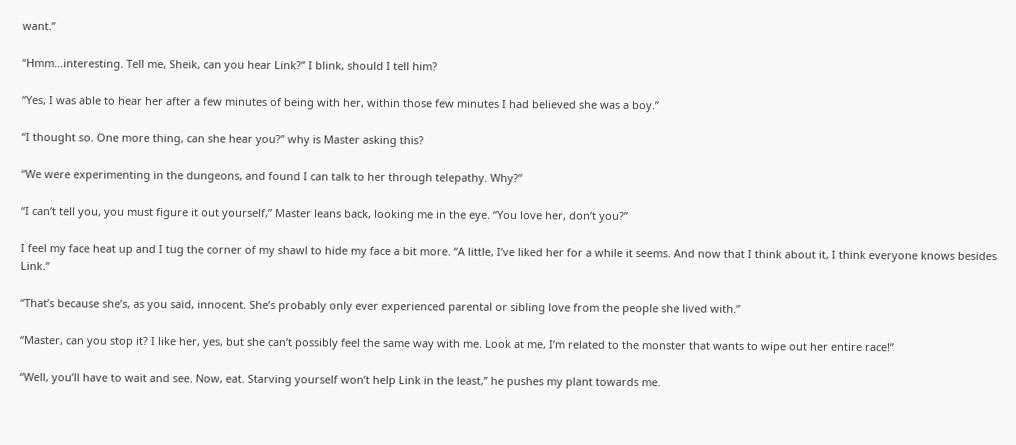want.”

“Hmm…interesting. Tell me, Sheik, can you hear Link?” I blink, should I tell him?

“Yes, I was able to hear her after a few minutes of being with her, within those few minutes I had believed she was a boy.”

“I thought so. One more thing, can she hear you?” why is Master asking this?

“We were experimenting in the dungeons, and found I can talk to her through telepathy. Why?”

“I can’t tell you, you must figure it out yourself,” Master leans back, looking me in the eye. “You love her, don’t you?”

I feel my face heat up and I tug the corner of my shawl to hide my face a bit more. “A little, I’ve liked her for a while it seems. And now that I think about it, I think everyone knows besides Link.”

“That’s because she’s, as you said, innocent. She’s probably only ever experienced parental or sibling love from the people she lived with.”

“Master, can you stop it? I like her, yes, but she can’t possibly feel the same way with me. Look at me, I’m related to the monster that wants to wipe out her entire race!”

“Well, you’ll have to wait and see. Now, eat. Starving yourself won’t help Link in the least,” he pushes my plant towards me.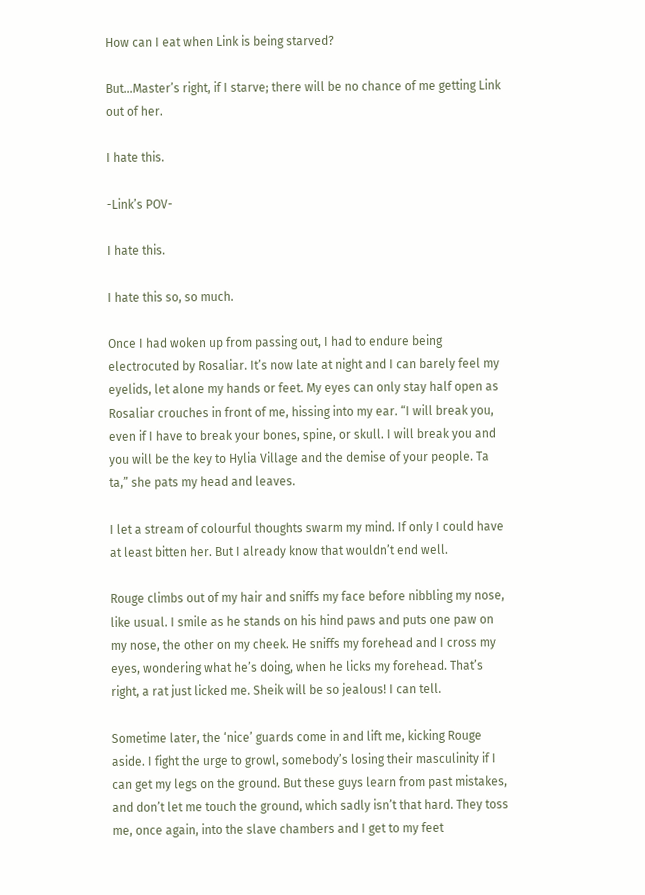How can I eat when Link is being starved?

But…Master’s right, if I starve; there will be no chance of me getting Link out of her.

I hate this.

-Link’s POV-

I hate this.

I hate this so, so much.

Once I had woken up from passing out, I had to endure being electrocuted by Rosaliar. It’s now late at night and I can barely feel my eyelids, let alone my hands or feet. My eyes can only stay half open as Rosaliar crouches in front of me, hissing into my ear. “I will break you, even if I have to break your bones, spine, or skull. I will break you and you will be the key to Hylia Village and the demise of your people. Ta ta,” she pats my head and leaves.

I let a stream of colourful thoughts swarm my mind. If only I could have at least bitten her. But I already know that wouldn’t end well.

Rouge climbs out of my hair and sniffs my face before nibbling my nose, like usual. I smile as he stands on his hind paws and puts one paw on my nose, the other on my cheek. He sniffs my forehead and I cross my eyes, wondering what he’s doing, when he licks my forehead. That’s right, a rat just licked me. Sheik will be so jealous! I can tell.

Sometime later, the ‘nice’ guards come in and lift me, kicking Rouge aside. I fight the urge to growl, somebody’s losing their masculinity if I can get my legs on the ground. But these guys learn from past mistakes, and don’t let me touch the ground, which sadly isn’t that hard. They toss me, once again, into the slave chambers and I get to my feet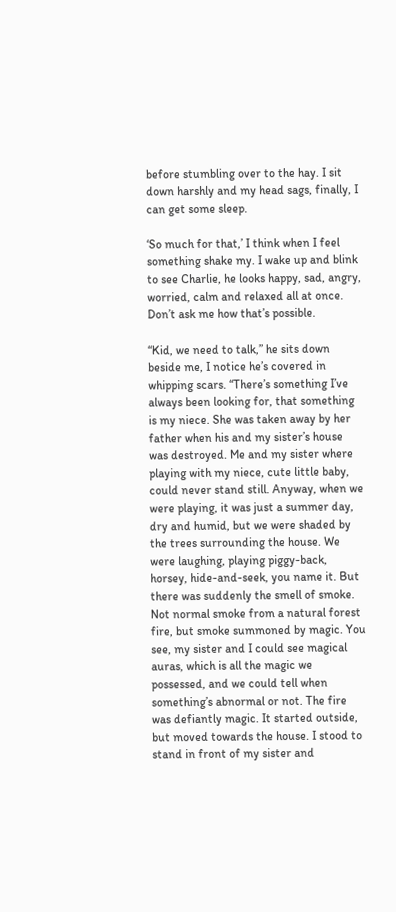before stumbling over to the hay. I sit down harshly and my head sags, finally, I can get some sleep.

‘So much for that,’ I think when I feel something shake my. I wake up and blink to see Charlie, he looks happy, sad, angry, worried, calm and relaxed all at once. Don’t ask me how that’s possible.

“Kid, we need to talk,” he sits down beside me, I notice he’s covered in whipping scars. “There’s something I’ve always been looking for, that something is my niece. She was taken away by her father when his and my sister’s house was destroyed. Me and my sister where playing with my niece, cute little baby, could never stand still. Anyway, when we were playing, it was just a summer day, dry and humid, but we were shaded by the trees surrounding the house. We were laughing, playing piggy-back, horsey, hide-and-seek, you name it. But there was suddenly the smell of smoke. Not normal smoke from a natural forest fire, but smoke summoned by magic. You see, my sister and I could see magical auras, which is all the magic we possessed, and we could tell when something’s abnormal or not. The fire was defiantly magic. It started outside, but moved towards the house. I stood to stand in front of my sister and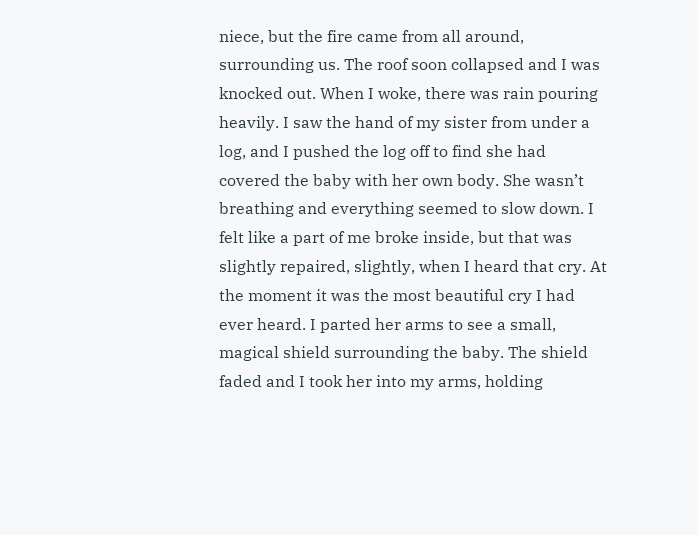niece, but the fire came from all around, surrounding us. The roof soon collapsed and I was knocked out. When I woke, there was rain pouring heavily. I saw the hand of my sister from under a log, and I pushed the log off to find she had covered the baby with her own body. She wasn’t breathing and everything seemed to slow down. I felt like a part of me broke inside, but that was slightly repaired, slightly, when I heard that cry. At the moment it was the most beautiful cry I had ever heard. I parted her arms to see a small, magical shield surrounding the baby. The shield faded and I took her into my arms, holding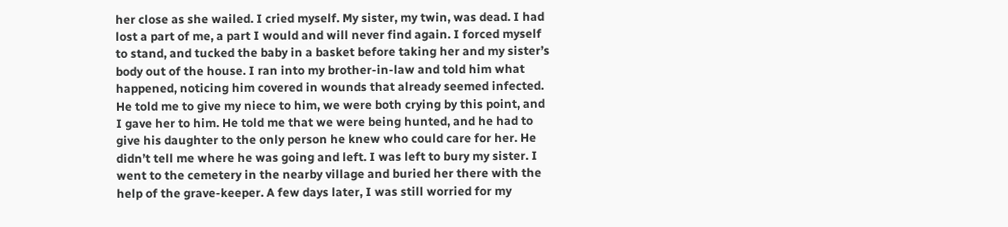her close as she wailed. I cried myself. My sister, my twin, was dead. I had lost a part of me, a part I would and will never find again. I forced myself to stand, and tucked the baby in a basket before taking her and my sister’s body out of the house. I ran into my brother-in-law and told him what happened, noticing him covered in wounds that already seemed infected. He told me to give my niece to him, we were both crying by this point, and I gave her to him. He told me that we were being hunted, and he had to give his daughter to the only person he knew who could care for her. He didn’t tell me where he was going and left. I was left to bury my sister. I went to the cemetery in the nearby village and buried her there with the help of the grave-keeper. A few days later, I was still worried for my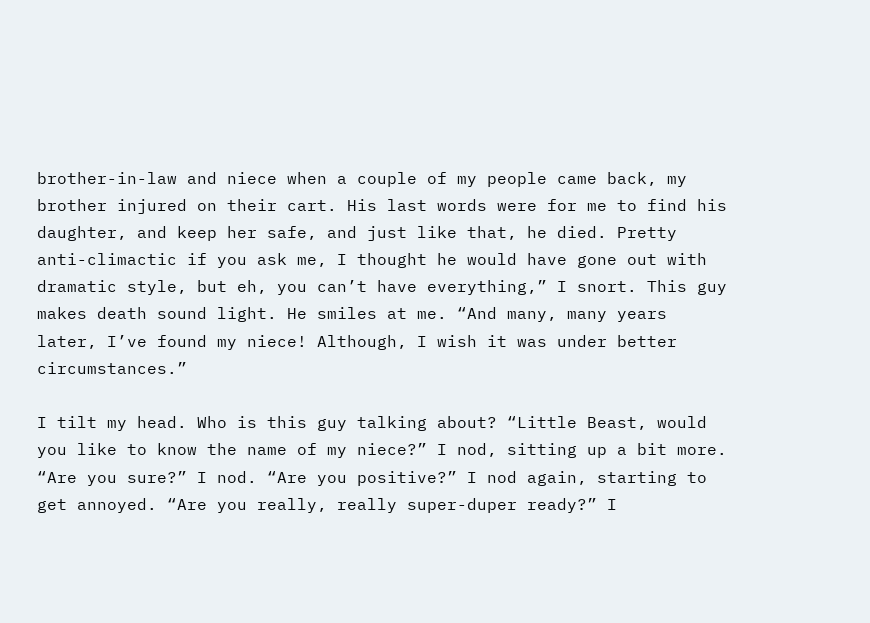brother-in-law and niece when a couple of my people came back, my brother injured on their cart. His last words were for me to find his daughter, and keep her safe, and just like that, he died. Pretty anti-climactic if you ask me, I thought he would have gone out with dramatic style, but eh, you can’t have everything,” I snort. This guy makes death sound light. He smiles at me. “And many, many years later, I’ve found my niece! Although, I wish it was under better circumstances.”

I tilt my head. Who is this guy talking about? “Little Beast, would you like to know the name of my niece?” I nod, sitting up a bit more. “Are you sure?” I nod. “Are you positive?” I nod again, starting to get annoyed. “Are you really, really super-duper ready?” I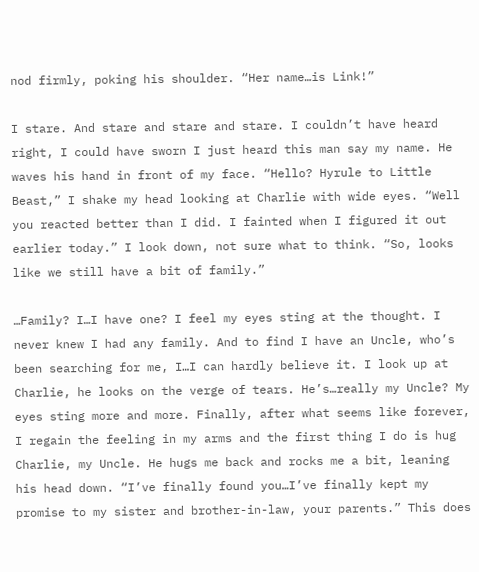nod firmly, poking his shoulder. “Her name…is Link!”

I stare. And stare and stare and stare. I couldn’t have heard right, I could have sworn I just heard this man say my name. He waves his hand in front of my face. “Hello? Hyrule to Little Beast,” I shake my head looking at Charlie with wide eyes. “Well you reacted better than I did. I fainted when I figured it out earlier today.” I look down, not sure what to think. “So, looks like we still have a bit of family.”

…Family? I…I have one? I feel my eyes sting at the thought. I never knew I had any family. And to find I have an Uncle, who’s been searching for me, I…I can hardly believe it. I look up at Charlie, he looks on the verge of tears. He’s…really my Uncle? My eyes sting more and more. Finally, after what seems like forever, I regain the feeling in my arms and the first thing I do is hug Charlie, my Uncle. He hugs me back and rocks me a bit, leaning his head down. “I’ve finally found you…I’ve finally kept my promise to my sister and brother-in-law, your parents.” This does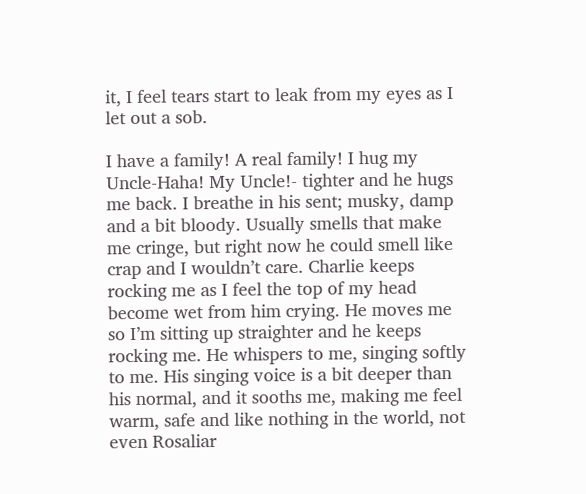it, I feel tears start to leak from my eyes as I let out a sob.

I have a family! A real family! I hug my Uncle-Haha! My Uncle!- tighter and he hugs me back. I breathe in his sent; musky, damp and a bit bloody. Usually smells that make me cringe, but right now he could smell like crap and I wouldn’t care. Charlie keeps rocking me as I feel the top of my head become wet from him crying. He moves me so I’m sitting up straighter and he keeps rocking me. He whispers to me, singing softly to me. His singing voice is a bit deeper than his normal, and it sooths me, making me feel warm, safe and like nothing in the world, not even Rosaliar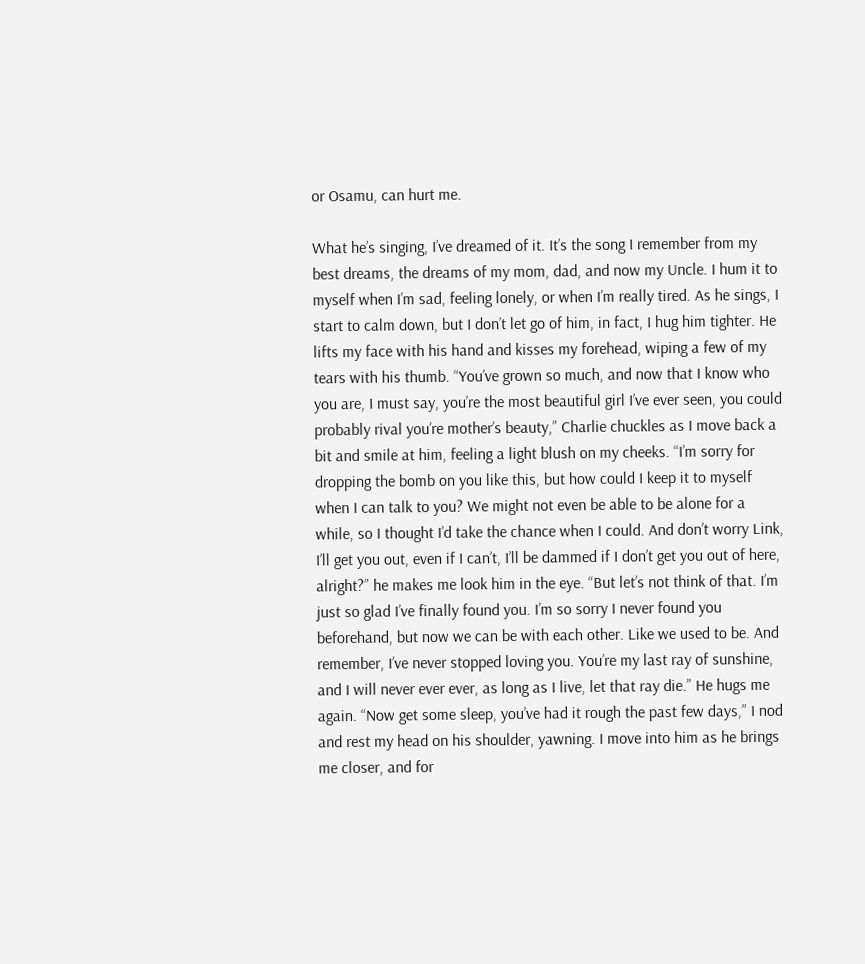or Osamu, can hurt me.

What he’s singing, I’ve dreamed of it. It’s the song I remember from my best dreams, the dreams of my mom, dad, and now my Uncle. I hum it to myself when I’m sad, feeling lonely, or when I’m really tired. As he sings, I start to calm down, but I don’t let go of him, in fact, I hug him tighter. He lifts my face with his hand and kisses my forehead, wiping a few of my tears with his thumb. “You’ve grown so much, and now that I know who you are, I must say, you’re the most beautiful girl I’ve ever seen, you could probably rival you’re mother’s beauty,” Charlie chuckles as I move back a bit and smile at him, feeling a light blush on my cheeks. “I’m sorry for dropping the bomb on you like this, but how could I keep it to myself when I can talk to you? We might not even be able to be alone for a while, so I thought I’d take the chance when I could. And don’t worry Link, I’ll get you out, even if I can’t, I’ll be dammed if I don’t get you out of here, alright?” he makes me look him in the eye. “But let’s not think of that. I’m just so glad I’ve finally found you. I’m so sorry I never found you beforehand, but now we can be with each other. Like we used to be. And remember, I’ve never stopped loving you. You’re my last ray of sunshine, and I will never ever ever, as long as I live, let that ray die.” He hugs me again. “Now get some sleep, you’ve had it rough the past few days,” I nod and rest my head on his shoulder, yawning. I move into him as he brings me closer, and for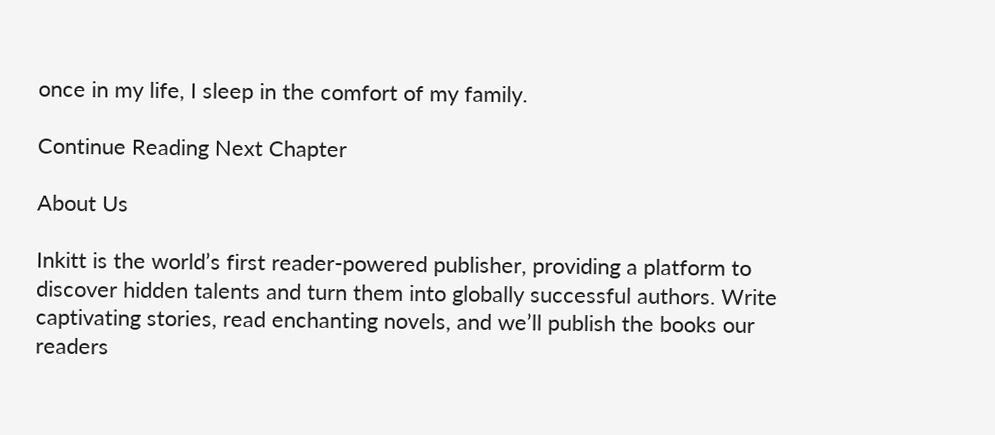once in my life, I sleep in the comfort of my family.

Continue Reading Next Chapter

About Us

Inkitt is the world’s first reader-powered publisher, providing a platform to discover hidden talents and turn them into globally successful authors. Write captivating stories, read enchanting novels, and we’ll publish the books our readers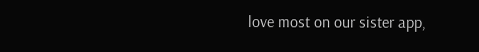love most on our sister app,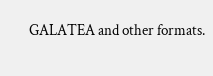GALATEA and other formats.